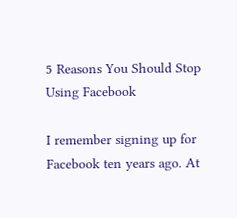5 Reasons You Should Stop Using Facebook

I remember signing up for Facebook ten years ago. At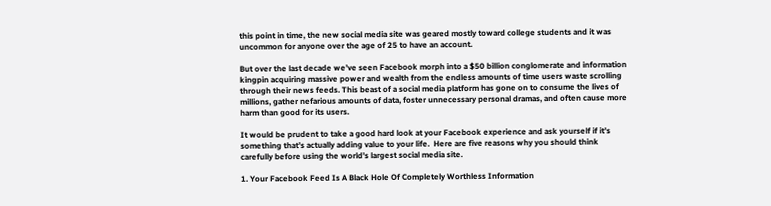this point in time, the new social media site was geared mostly toward college students and it was uncommon for anyone over the age of 25 to have an account.

But over the last decade we’ve seen Facebook morph into a $50 billion conglomerate and information kingpin acquiring massive power and wealth from the endless amounts of time users waste scrolling through their news feeds. This beast of a social media platform has gone on to consume the lives of millions, gather nefarious amounts of data, foster unnecessary personal dramas, and often cause more harm than good for its users.

It would be prudent to take a good hard look at your Facebook experience and ask yourself if it’s something that’s actually adding value to your life.  Here are five reasons why you should think carefully before using the world’s largest social media site.

1. Your Facebook Feed Is A Black Hole Of Completely Worthless Information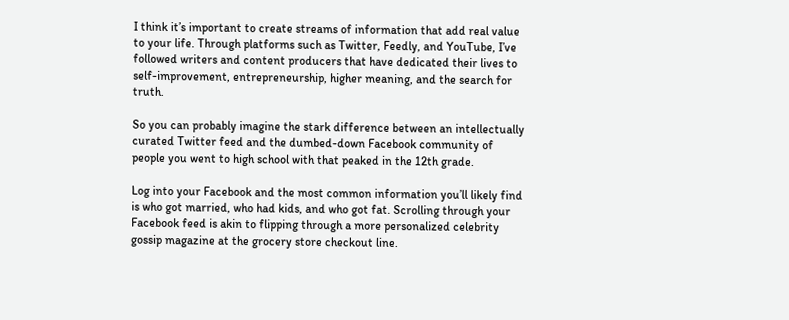I think it’s important to create streams of information that add real value to your life. Through platforms such as Twitter, Feedly, and YouTube, I’ve followed writers and content producers that have dedicated their lives to self-improvement, entrepreneurship, higher meaning, and the search for truth.

So you can probably imagine the stark difference between an intellectually curated Twitter feed and the dumbed-down Facebook community of people you went to high school with that peaked in the 12th grade.

Log into your Facebook and the most common information you’ll likely find is who got married, who had kids, and who got fat. Scrolling through your Facebook feed is akin to flipping through a more personalized celebrity gossip magazine at the grocery store checkout line.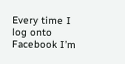Every time I log onto Facebook I’m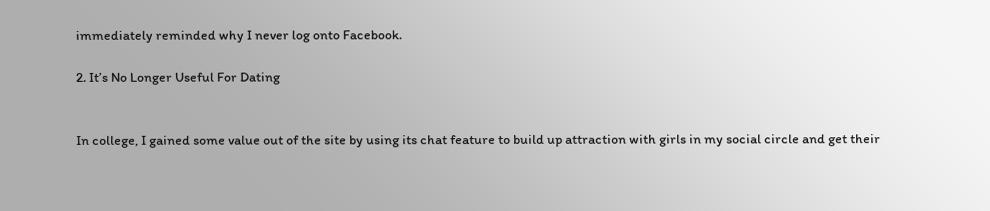immediately reminded why I never log onto Facebook.

2. It’s No Longer Useful For Dating


In college, I gained some value out of the site by using its chat feature to build up attraction with girls in my social circle and get their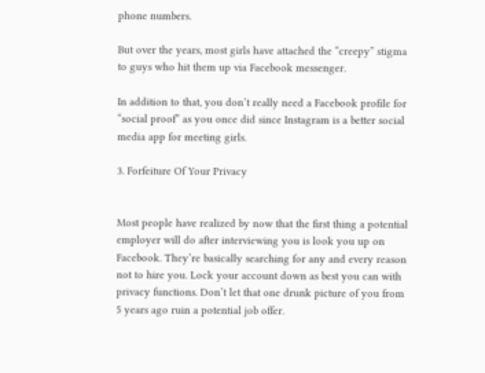phone numbers.

But over the years, most girls have attached the “creepy” stigma to guys who hit them up via Facebook messenger.

In addition to that, you don’t really need a Facebook profile for “social proof” as you once did since Instagram is a better social media app for meeting girls.

3. Forfeiture Of Your Privacy


Most people have realized by now that the first thing a potential employer will do after interviewing you is look you up on Facebook. They’re basically searching for any and every reason not to hire you. Lock your account down as best you can with privacy functions. Don’t let that one drunk picture of you from 5 years ago ruin a potential job offer.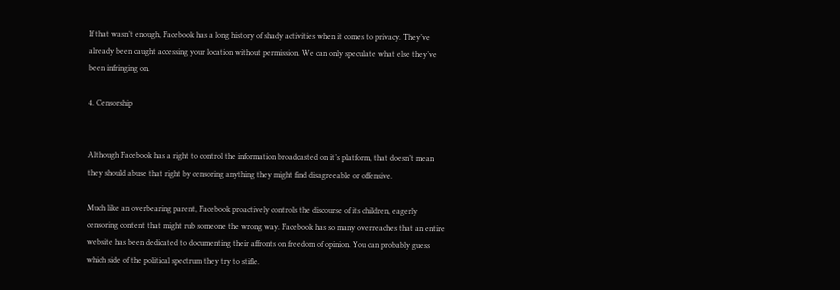If that wasn’t enough, Facebook has a long history of shady activities when it comes to privacy. They’ve already been caught accessing your location without permission. We can only speculate what else they’ve been infringing on.

4. Censorship


Although Facebook has a right to control the information broadcasted on it’s platform, that doesn’t mean they should abuse that right by censoring anything they might find disagreeable or offensive.

Much like an overbearing parent, Facebook proactively controls the discourse of its children, eagerly censoring content that might rub someone the wrong way. Facebook has so many overreaches that an entire website has been dedicated to documenting their affronts on freedom of opinion. You can probably guess which side of the political spectrum they try to stifle.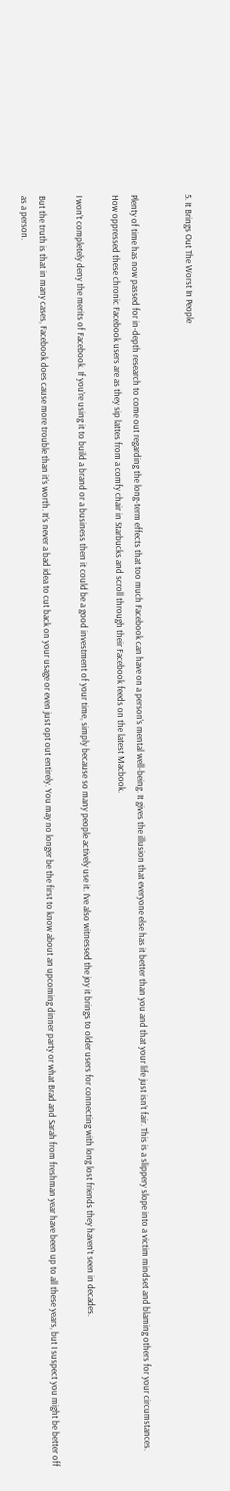5. It Brings Out The Worst In People


Plenty of time has now passed for in-depth research to come out regarding the long-term effects that too much Facebook can have on a person’s mental well-being. It gives the illusion that everyone else has it better than you and that your life just isn’t fair. This is a slippery slope into a victim mindset and blaming others for your circumstances. How oppressed these chronic Facebook users are as they sip lattes from a comfy chair in Starbucks and scroll through their Facebook feeds on the latest Macbook.

I won’t completely deny the merits of Facebook. If you’re using it to build a brand or a business then it could be a good investment of your time, simply because so many people actively use it. I’ve also witnessed the joy it brings to older users for connecting with long lost friends they haven’t seen in decades.

But the truth is that in many cases, Facebook does cause more trouble than it’s worth. It’s never a bad idea to cut back on your usage or even just opt out entirely. You may no longer be the first to know about an upcoming dinner party or what Brad and Sarah from freshman year have been up to all these years, but I suspect you might be better off as a person.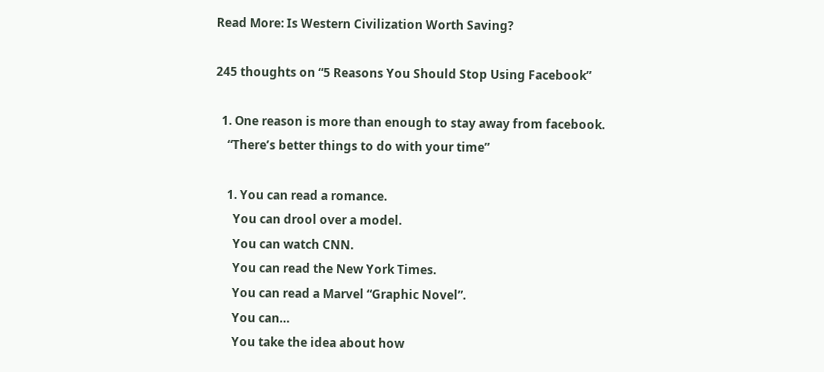Read More: Is Western Civilization Worth Saving?

245 thoughts on “5 Reasons You Should Stop Using Facebook”

  1. One reason is more than enough to stay away from facebook.
    “There’s better things to do with your time”

    1. You can read a romance.
      You can drool over a model.
      You can watch CNN.
      You can read the New York Times.
      You can read a Marvel “Graphic Novel”.
      You can…
      You take the idea about how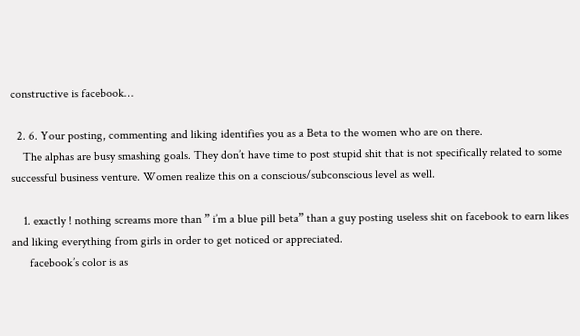constructive is facebook…

  2. 6. Your posting, commenting and liking identifies you as a Beta to the women who are on there.
    The alphas are busy smashing goals. They don’t have time to post stupid shit that is not specifically related to some successful business venture. Women realize this on a conscious/subconscious level as well.

    1. exactly ! nothing screams more than ” i’m a blue pill beta” than a guy posting useless shit on facebook to earn likes and liking everything from girls in order to get noticed or appreciated.
      facebook’s color is as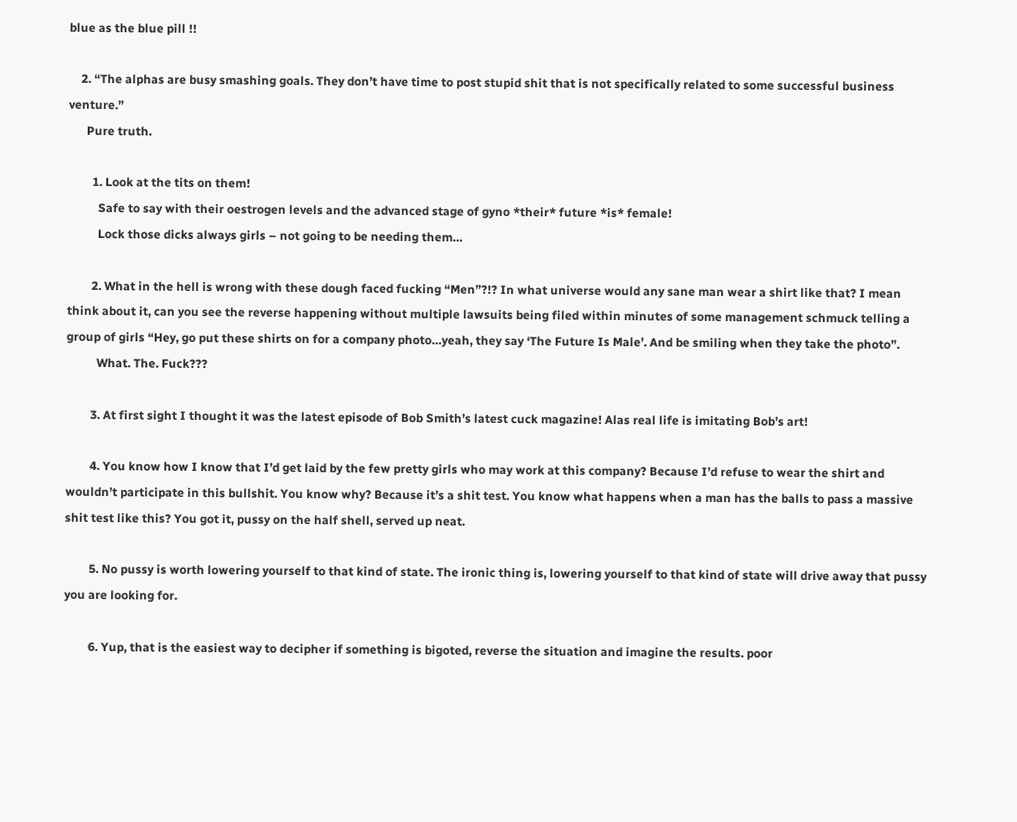blue as the blue pill !!

    2. “The alphas are busy smashing goals. They don’t have time to post stupid shit that is not specifically related to some successful business venture.”
      Pure truth.

        1. Look at the tits on them!
          Safe to say with their oestrogen levels and the advanced stage of gyno *their* future *is* female!
          Lock those dicks always girls – not going to be needing them…

        2. What in the hell is wrong with these dough faced fucking “Men”?!? In what universe would any sane man wear a shirt like that? I mean think about it, can you see the reverse happening without multiple lawsuits being filed within minutes of some management schmuck telling a group of girls “Hey, go put these shirts on for a company photo…yeah, they say ‘The Future Is Male’. And be smiling when they take the photo”.
          What. The. Fuck???

        3. At first sight I thought it was the latest episode of Bob Smith’s latest cuck magazine! Alas real life is imitating Bob’s art!

        4. You know how I know that I’d get laid by the few pretty girls who may work at this company? Because I’d refuse to wear the shirt and wouldn’t participate in this bullshit. You know why? Because it’s a shit test. You know what happens when a man has the balls to pass a massive shit test like this? You got it, pussy on the half shell, served up neat.

        5. No pussy is worth lowering yourself to that kind of state. The ironic thing is, lowering yourself to that kind of state will drive away that pussy you are looking for.

        6. Yup, that is the easiest way to decipher if something is bigoted, reverse the situation and imagine the results. poor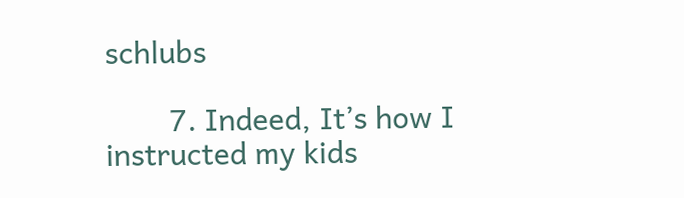schlubs

        7. Indeed, It’s how I instructed my kids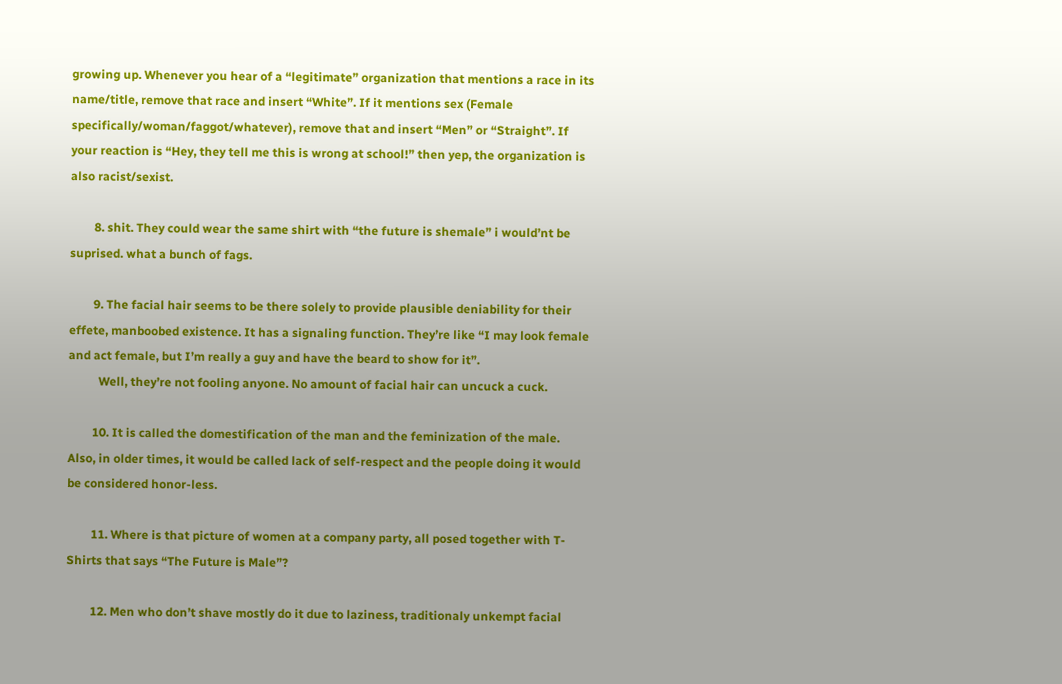growing up. Whenever you hear of a “legitimate” organization that mentions a race in its name/title, remove that race and insert “White”. If it mentions sex (Female specifically/woman/faggot/whatever), remove that and insert “Men” or “Straight”. If your reaction is “Hey, they tell me this is wrong at school!” then yep, the organization is also racist/sexist.

        8. shit. They could wear the same shirt with “the future is shemale” i would’nt be suprised. what a bunch of fags.

        9. The facial hair seems to be there solely to provide plausible deniability for their effete, manboobed existence. It has a signaling function. They’re like “I may look female and act female, but I’m really a guy and have the beard to show for it”.
          Well, they’re not fooling anyone. No amount of facial hair can uncuck a cuck.

        10. It is called the domestification of the man and the feminization of the male. Also, in older times, it would be called lack of self-respect and the people doing it would be considered honor-less.

        11. Where is that picture of women at a company party, all posed together with T-Shirts that says “The Future is Male”?

        12. Men who don’t shave mostly do it due to laziness, traditionaly unkempt facial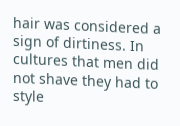hair was considered a sign of dirtiness. In cultures that men did not shave they had to style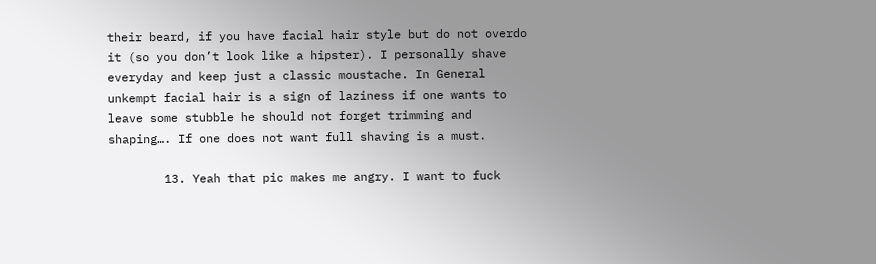their beard, if you have facial hair style but do not overdo it (so you don’t look like a hipster). I personally shave everyday and keep just a classic moustache. In General unkempt facial hair is a sign of laziness if one wants to leave some stubble he should not forget trimming and shaping…. If one does not want full shaving is a must.

        13. Yeah that pic makes me angry. I want to fuck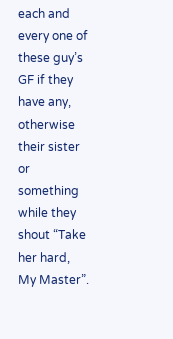each and every one of these guy’s GF if they have any, otherwise their sister or something while they shout “Take her hard, My Master”.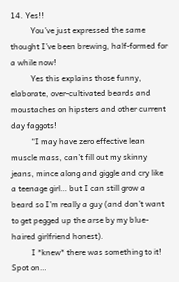14. Yes!!
          You’ve just expressed the same thought I’ve been brewing, half-formed for a while now!
          Yes this explains those funny, elaborate, over-cultivated beards and moustaches on hipsters and other current day faggots!
          “I may have zero effective lean muscle mass, can’t fill out my skinny jeans, mince along and giggle and cry like a teenage girl… but I can still grow a beard so I’m really a guy (and don’t want to get pegged up the arse by my blue-haired girlfriend honest).
          I *knew* there was something to it! Spot on…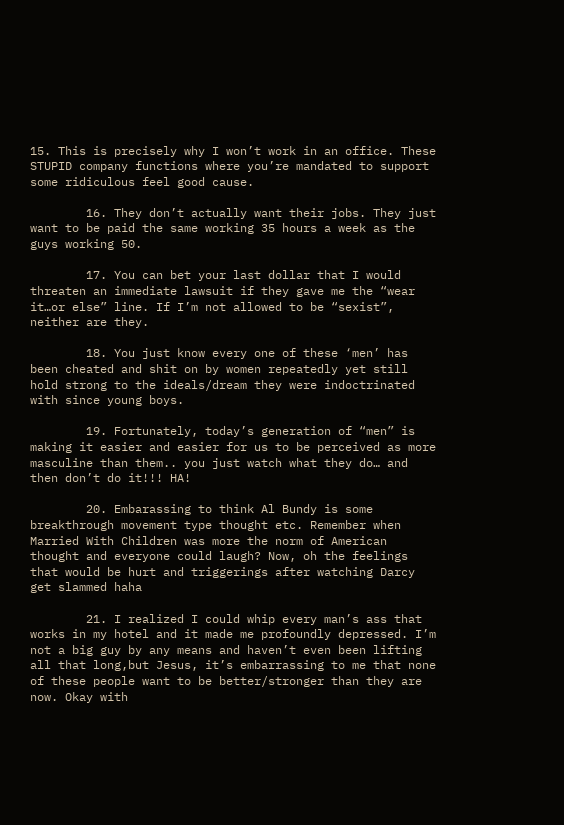15. This is precisely why I won’t work in an office. These STUPID company functions where you’re mandated to support some ridiculous feel good cause.

        16. They don’t actually want their jobs. They just want to be paid the same working 35 hours a week as the guys working 50.

        17. You can bet your last dollar that I would threaten an immediate lawsuit if they gave me the “wear it…or else” line. If I’m not allowed to be “sexist”, neither are they.

        18. You just know every one of these ‘men’ has been cheated and shit on by women repeatedly yet still hold strong to the ideals/dream they were indoctrinated with since young boys.

        19. Fortunately, today’s generation of “men” is making it easier and easier for us to be perceived as more masculine than them.. you just watch what they do… and then don’t do it!!! HA!

        20. Embarassing to think Al Bundy is some breakthrough movement type thought etc. Remember when Married With Children was more the norm of American thought and everyone could laugh? Now, oh the feelings that would be hurt and triggerings after watching Darcy get slammed haha

        21. I realized I could whip every man’s ass that works in my hotel and it made me profoundly depressed. I’m not a big guy by any means and haven’t even been lifting all that long,but Jesus, it’s embarrassing to me that none of these people want to be better/stronger than they are now. Okay with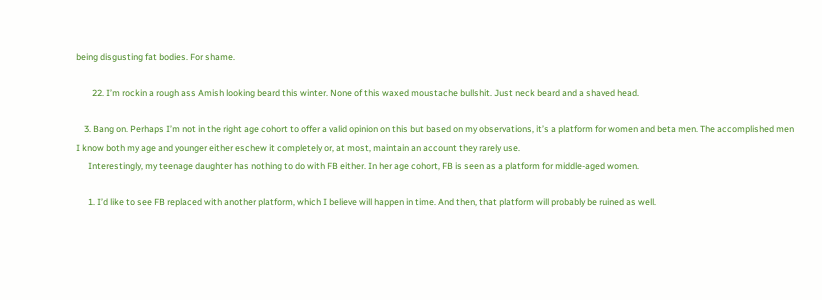being disgusting fat bodies. For shame.

        22. I’m rockin a rough ass Amish looking beard this winter. None of this waxed moustache bullshit. Just neck beard and a shaved head.

    3. Bang on. Perhaps I’m not in the right age cohort to offer a valid opinion on this but based on my observations, it’s a platform for women and beta men. The accomplished men I know both my age and younger either eschew it completely or, at most, maintain an account they rarely use.
      Interestingly, my teenage daughter has nothing to do with FB either. In her age cohort, FB is seen as a platform for middle-aged women.

      1. I’d like to see FB replaced with another platform, which I believe will happen in time. And then, that platform will probably be ruined as well.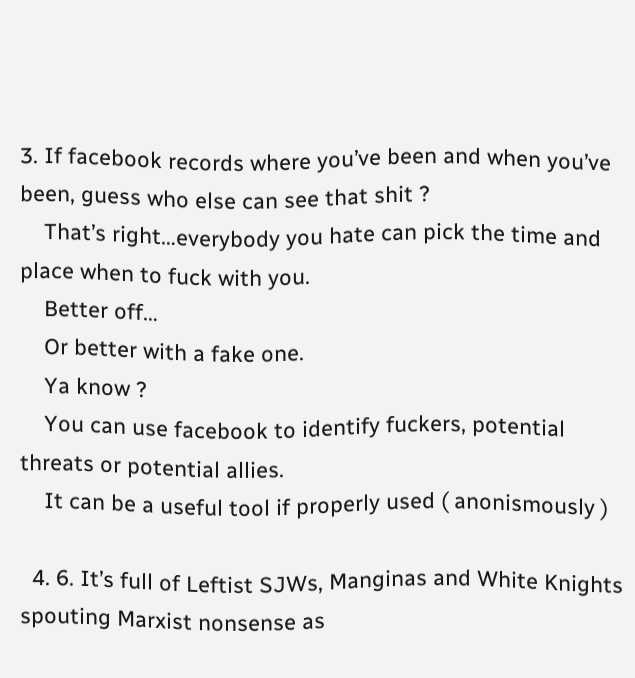3. If facebook records where you’ve been and when you’ve been, guess who else can see that shit ?
    That’s right…everybody you hate can pick the time and place when to fuck with you.
    Better off…
    Or better with a fake one.
    Ya know ?
    You can use facebook to identify fuckers, potential threats or potential allies.
    It can be a useful tool if properly used ( anonismously )

  4. 6. It’s full of Leftist SJWs, Manginas and White Knights spouting Marxist nonsense as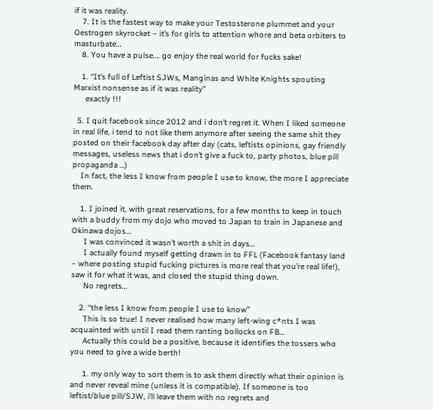if it was reality.
    7. It is the fastest way to make your Testosterone plummet and your Oestrogen skyrocket – it’s for girls to attention whore and beta orbiters to masturbate…
    8. You have a pulse…. go enjoy the real world for fucks sake!

    1. “It’s full of Leftist SJWs, Manginas and White Knights spouting Marxist nonsense as if it was reality”
      exactly !!!

  5. I quit facebook since 2012 and i don’t regret it. When I liked someone in real life, i tend to not like them anymore after seeing the same shit they posted on their facebook day after day (cats, leftists opinions, gay friendly messages, useless news that i don’t give a fuck to, party photos, blue pill propaganda …)
    In fact, the less I know from people I use to know, the more I appreciate them.

    1. I joined it, with great reservations, for a few months to keep in touch with a buddy from my dojo who moved to Japan to train in Japanese and Okinawa dojos…
      I was convinced it wasn’t worth a shit in days…
      I actually found myself getting drawn in to FFL (Facebook fantasy land – where posting stupid fucking pictures is more real that you’re real life!), saw it for what it was, and closed the stupid thing down.
      No regrets…

    2. “the less I know from people I use to know”
      This is so true! I never realised how many left-wing c*nts I was acquainted with until I read them ranting bollocks on FB…
      Actually this could be a positive, because it identifies the tossers who you need to give a wide berth!

      1. my only way to sort them is to ask them directly what their opinion is and never reveal mine (unless it is compatible). If someone is too leftist/blue pill/SJW, i’ll leave them with no regrets and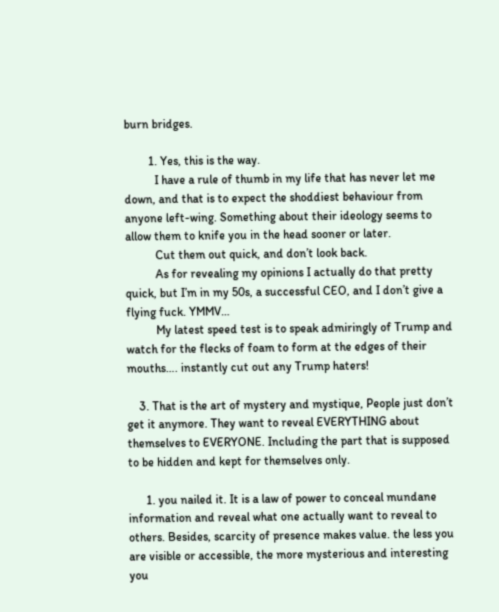burn bridges.

        1. Yes, this is the way.
          I have a rule of thumb in my life that has never let me down, and that is to expect the shoddiest behaviour from anyone left-wing. Something about their ideology seems to allow them to knife you in the head sooner or later.
          Cut them out quick, and don’t look back.
          As for revealing my opinions I actually do that pretty quick, but I’m in my 50s, a successful CEO, and I don’t give a flying fuck. YMMV…
          My latest speed test is to speak admiringly of Trump and watch for the flecks of foam to form at the edges of their mouths…. instantly cut out any Trump haters!

    3. That is the art of mystery and mystique, People just don’t get it anymore. They want to reveal EVERYTHING about themselves to EVERYONE. Including the part that is supposed to be hidden and kept for themselves only.

      1. you nailed it. It is a law of power to conceal mundane information and reveal what one actually want to reveal to others. Besides, scarcity of presence makes value. the less you are visible or accessible, the more mysterious and interesting you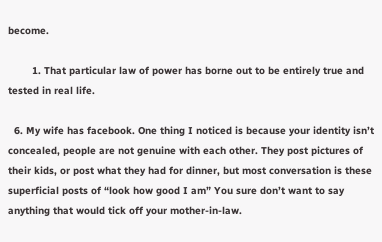become.

        1. That particular law of power has borne out to be entirely true and tested in real life.

  6. My wife has facebook. One thing I noticed is because your identity isn’t concealed, people are not genuine with each other. They post pictures of their kids, or post what they had for dinner, but most conversation is these superficial posts of “look how good I am” You sure don’t want to say anything that would tick off your mother-in-law.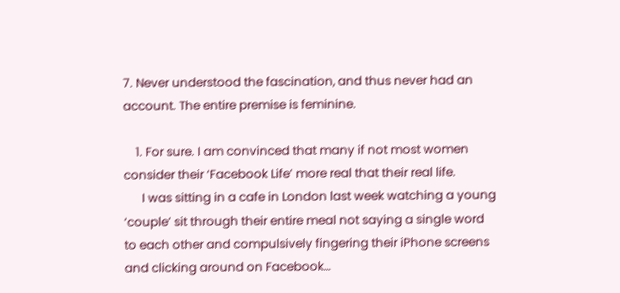7. Never understood the fascination, and thus never had an account. The entire premise is feminine.

    1. For sure. I am convinced that many if not most women consider their ‘Facebook Life’ more real that their real life.
      I was sitting in a cafe in London last week watching a young ‘couple’ sit through their entire meal not saying a single word to each other and compulsively fingering their iPhone screens and clicking around on Facebook…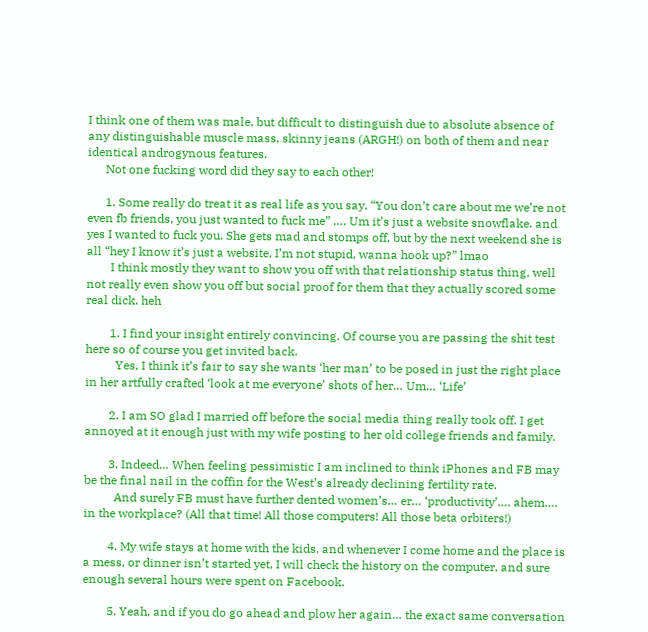I think one of them was male, but difficult to distinguish due to absolute absence of any distinguishable muscle mass, skinny jeans (ARGH!) on both of them and near identical androgynous features.
      Not one fucking word did they say to each other!

      1. Some really do treat it as real life as you say. “You don’t care about me we’re not even fb friends, you just wanted to fuck me” …. Um it’s just a website snowflake. and yes I wanted to fuck you. She gets mad and stomps off, but by the next weekend she is all “hey I know it’s just a website, I’m not stupid, wanna hook up?” lmao
        I think mostly they want to show you off with that relationship status thing, well not really even show you off but social proof for them that they actually scored some real dick. heh

        1. I find your insight entirely convincing. Of course you are passing the shit test here so of course you get invited back.
          Yes, I think it’s fair to say she wants ‘her man’ to be posed in just the right place in her artfully crafted ‘look at me everyone’ shots of her… Um… ‘Life’

        2. I am SO glad I married off before the social media thing really took off. I get annoyed at it enough just with my wife posting to her old college friends and family.

        3. Indeed… When feeling pessimistic I am inclined to think iPhones and FB may be the final nail in the coffin for the West’s already declining fertility rate.
          And surely FB must have further dented women’s… er… ‘productivity’…. ahem…. in the workplace? (All that time! All those computers! All those beta orbiters!)

        4. My wife stays at home with the kids, and whenever I come home and the place is a mess, or dinner isn’t started yet, I will check the history on the computer, and sure enough several hours were spent on Facebook.

        5. Yeah, and if you do go ahead and plow her again… the exact same conversation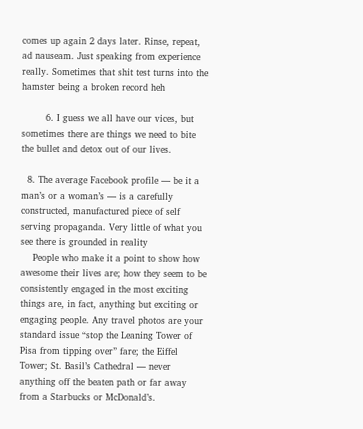comes up again 2 days later. Rinse, repeat, ad nauseam. Just speaking from experience really. Sometimes that shit test turns into the hamster being a broken record heh

        6. I guess we all have our vices, but sometimes there are things we need to bite the bullet and detox out of our lives.

  8. The average Facebook profile — be it a man’s or a woman’s — is a carefully constructed, manufactured piece of self serving propaganda. Very little of what you see there is grounded in reality
    People who make it a point to show how awesome their lives are; how they seem to be consistently engaged in the most exciting things are, in fact, anything but exciting or engaging people. Any travel photos are your standard issue “stop the Leaning Tower of Pisa from tipping over” fare; the Eiffel Tower; St. Basil’s Cathedral — never anything off the beaten path or far away from a Starbucks or McDonald’s.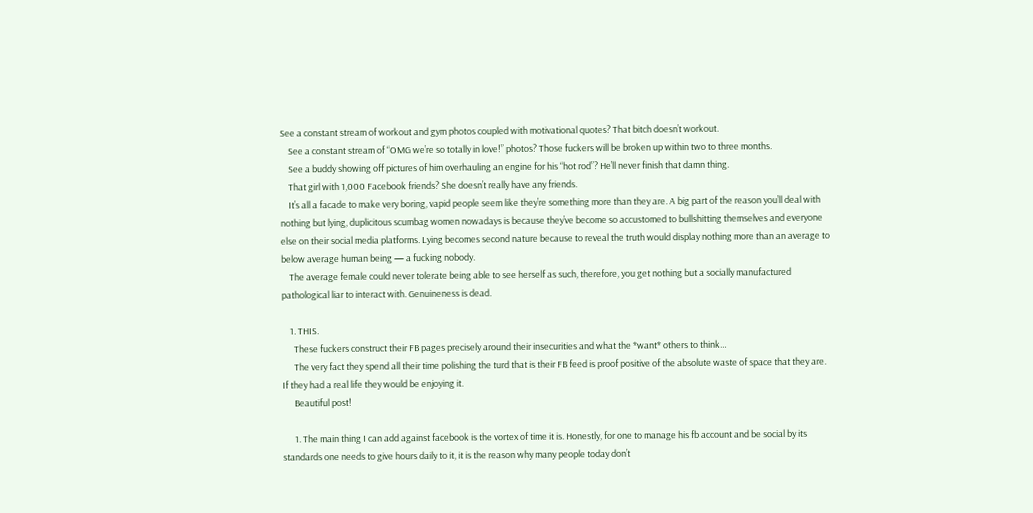See a constant stream of workout and gym photos coupled with motivational quotes? That bitch doesn’t workout.
    See a constant stream of “OMG we’re so totally in love!” photos? Those fuckers will be broken up within two to three months.
    See a buddy showing off pictures of him overhauling an engine for his “hot rod”? He’ll never finish that damn thing.
    That girl with 1,000 Facebook friends? She doesn’t really have any friends.
    It’s all a facade to make very boring, vapid people seem like they’re something more than they are. A big part of the reason you’ll deal with nothing but lying, duplicitous scumbag women nowadays is because they’ve become so accustomed to bullshitting themselves and everyone else on their social media platforms. Lying becomes second nature because to reveal the truth would display nothing more than an average to below average human being — a fucking nobody.
    The average female could never tolerate being able to see herself as such, therefore, you get nothing but a socially manufactured pathological liar to interact with. Genuineness is dead.

    1. THIS.
      These fuckers construct their FB pages precisely around their insecurities and what the *want* others to think…
      The very fact they spend all their time polishing the turd that is their FB feed is proof positive of the absolute waste of space that they are. If they had a real life they would be enjoying it.
      Beautiful post!

      1. The main thing I can add against facebook is the vortex of time it is. Honestly, for one to manage his fb account and be social by its standards one needs to give hours daily to it, it is the reason why many people today don’t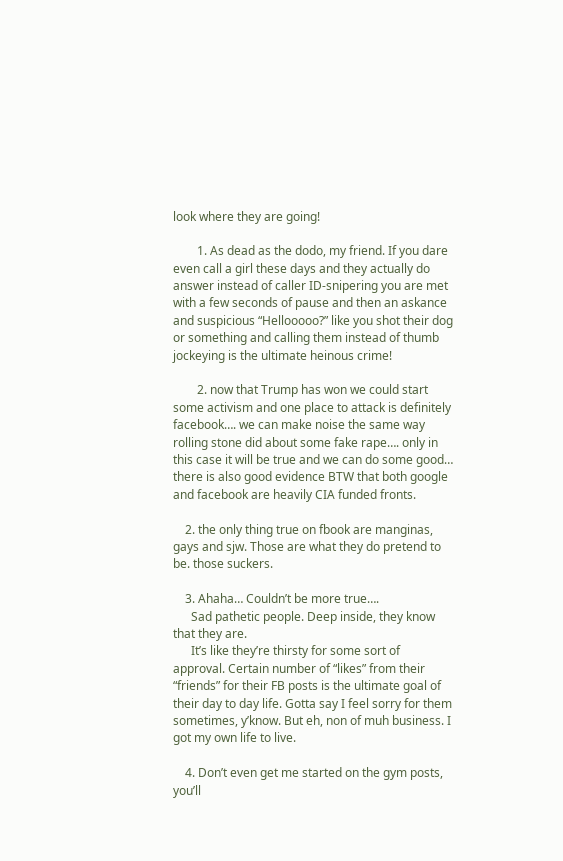look where they are going!

        1. As dead as the dodo, my friend. If you dare even call a girl these days and they actually do answer instead of caller ID-snipering you are met with a few seconds of pause and then an askance and suspicious “Hellooooo?” like you shot their dog or something and calling them instead of thumb jockeying is the ultimate heinous crime!

        2. now that Trump has won we could start some activism and one place to attack is definitely facebook…. we can make noise the same way rolling stone did about some fake rape…. only in this case it will be true and we can do some good… there is also good evidence BTW that both google and facebook are heavily CIA funded fronts.

    2. the only thing true on fbook are manginas, gays and sjw. Those are what they do pretend to be. those suckers.

    3. Ahaha… Couldn’t be more true….
      Sad pathetic people. Deep inside, they know that they are.
      It’s like they’re thirsty for some sort of approval. Certain number of “likes” from their “friends” for their FB posts is the ultimate goal of their day to day life. Gotta say I feel sorry for them sometimes, y’know. But eh, non of muh business. I got my own life to live.

    4. Don’t even get me started on the gym posts, you’ll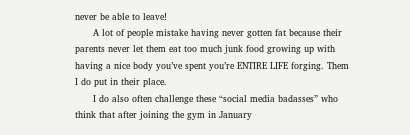never be able to leave!
      A lot of people mistake having never gotten fat because their parents never let them eat too much junk food growing up with having a nice body you’ve spent you’re ENTIRE LIFE forging. Them I do put in their place.
      I do also often challenge these “social media badasses” who think that after joining the gym in January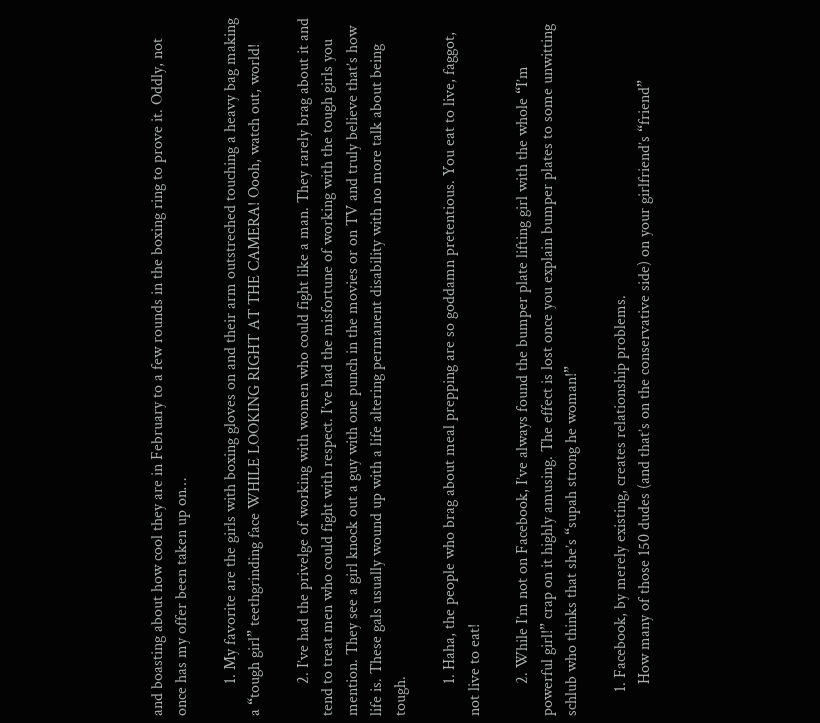and boasting about how cool they are in February to a few rounds in the boxing ring to prove it. Oddly, not once has my offer been taken up on…

        1. My favorite are the girls with boxing gloves on and their arm outstreched touching a heavy bag making a “tough girl” teethgrinding face WHILE LOOKING RIGHT AT THE CAMERA! Oooh, watch out, world!

        2. I’ve had the privelge of working with women who could fight like a man. They rarely brag about it and tend to treat men who could fight with respect. I’ve had the misfortune of working with the tough girls you mention. They see a girl knock out a guy with one punch in the movies or on TV and truly believe that’s how life is. These gals usually wound up with a life altering permanent disability with no more talk about being tough.

        1. Haha, the people who brag about meal prepping are so goddamn pretentious. You eat to live, faggot, not live to eat!

        2. While I’m not on Facebook, I’ve always found the bumper plate lifting girl with the whole “I’m powerful girl!” crap on it highly amusing. The effect is lost once you explain bumper plates to some unwitting schlub who thinks that she’s “supah strong he woman!”

      1. Facebook, by merely existing, creates relationship problems.
        How many of those 150 dudes (and that’s on the conservative side) on your girlfriend’s “friend”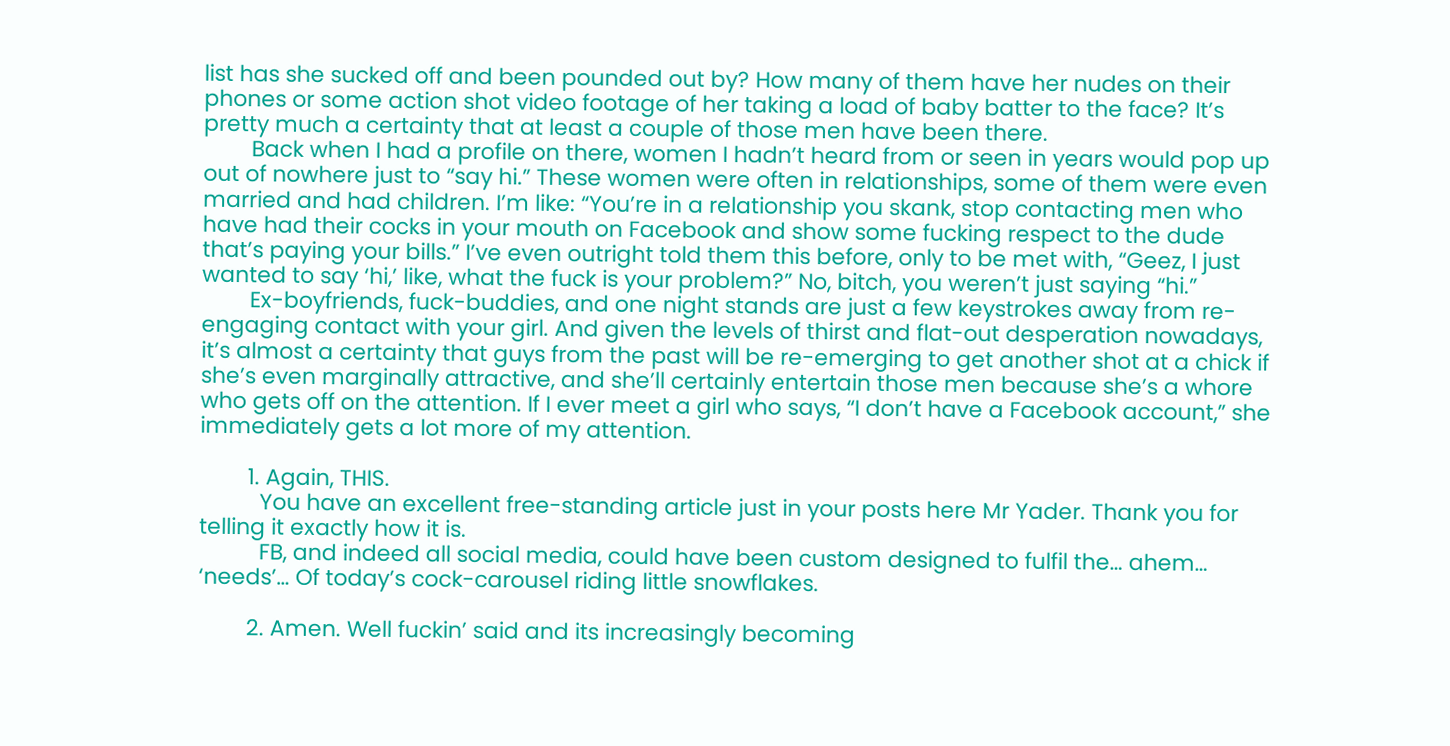list has she sucked off and been pounded out by? How many of them have her nudes on their phones or some action shot video footage of her taking a load of baby batter to the face? It’s pretty much a certainty that at least a couple of those men have been there.
        Back when I had a profile on there, women I hadn’t heard from or seen in years would pop up out of nowhere just to “say hi.” These women were often in relationships, some of them were even married and had children. I’m like: “You’re in a relationship you skank, stop contacting men who have had their cocks in your mouth on Facebook and show some fucking respect to the dude that’s paying your bills.” I’ve even outright told them this before, only to be met with, “Geez, I just wanted to say ‘hi,’ like, what the fuck is your problem?” No, bitch, you weren’t just saying “hi.”
        Ex-boyfriends, fuck-buddies, and one night stands are just a few keystrokes away from re-engaging contact with your girl. And given the levels of thirst and flat-out desperation nowadays, it’s almost a certainty that guys from the past will be re-emerging to get another shot at a chick if she’s even marginally attractive, and she’ll certainly entertain those men because she’s a whore who gets off on the attention. If I ever meet a girl who says, “I don’t have a Facebook account,” she immediately gets a lot more of my attention.

        1. Again, THIS.
          You have an excellent free-standing article just in your posts here Mr Yader. Thank you for telling it exactly how it is.
          FB, and indeed all social media, could have been custom designed to fulfil the… ahem… ‘needs’… Of today’s cock-carousel riding little snowflakes.

        2. Amen. Well fuckin’ said and its increasingly becoming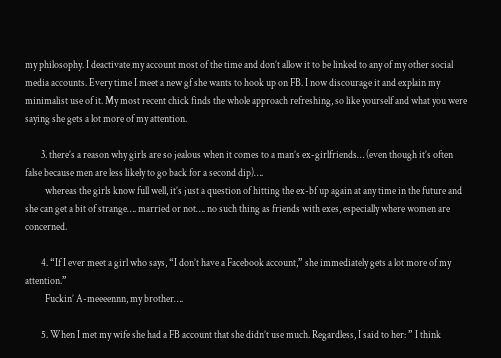my philosophy. I deactivate my account most of the time and don’t allow it to be linked to any of my other social media accounts. Every time I meet a new gf she wants to hook up on FB. I now discourage it and explain my minimalist use of it. My most recent chick finds the whole approach refreshing, so like yourself and what you were saying she gets a lot more of my attention.

        3. there’s a reason why girls are so jealous when it comes to a man’s ex-girlfriends… (even though it’s often false because men are less likely to go back for a second dip)….
          whereas the girls know full well, it’s just a question of hitting the ex-bf up again at any time in the future and she can get a bit of strange…. married or not…. no such thing as friends with exes, especially where women are concerned.

        4. “If I ever meet a girl who says, “I don’t have a Facebook account,” she immediately gets a lot more of my attention.”
          Fuckin’ A-meeeennn, my brother….

        5. When I met my wife she had a FB account that she didn’t use much. Regardless, I said to her: ” I think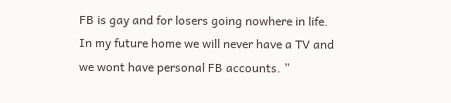FB is gay and for losers going nowhere in life. In my future home we will never have a TV and we wont have personal FB accounts. ”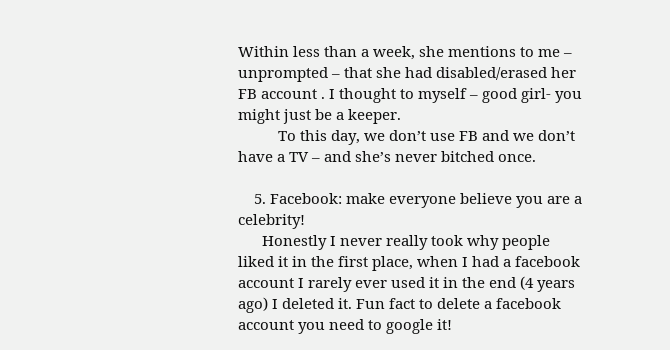Within less than a week, she mentions to me – unprompted – that she had disabled/erased her FB account . I thought to myself – good girl- you might just be a keeper.
          To this day, we don’t use FB and we don’t have a TV – and she’s never bitched once.

    5. Facebook: make everyone believe you are a celebrity!
      Honestly I never really took why people liked it in the first place, when I had a facebook account I rarely ever used it in the end (4 years ago) I deleted it. Fun fact to delete a facebook account you need to google it!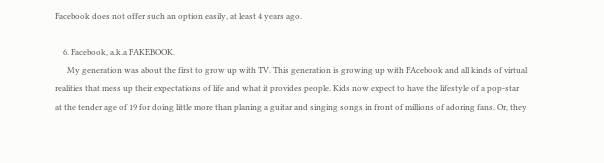Facebook does not offer such an option easily, at least 4 years ago.

    6. Facebook, a.k.a FAKEBOOK.
      My generation was about the first to grow up with TV. This generation is growing up with FAcebook and all kinds of virtual realities that mess up their expectations of life and what it provides people. Kids now expect to have the lifestyle of a pop-star at the tender age of 19 for doing little more than planing a guitar and singing songs in front of millions of adoring fans. Or, they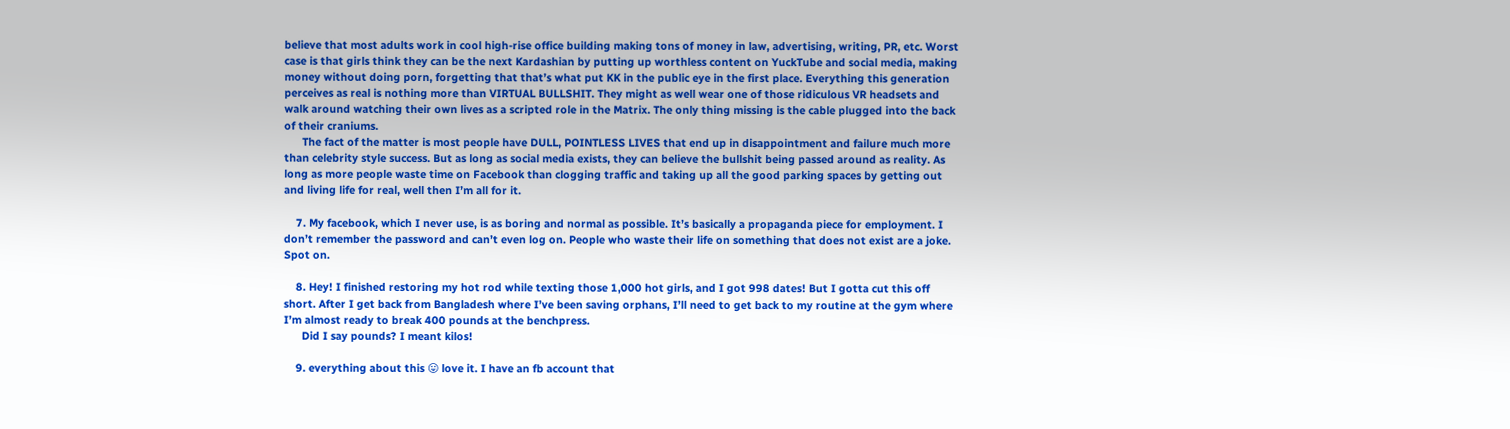believe that most adults work in cool high-rise office building making tons of money in law, advertising, writing, PR, etc. Worst case is that girls think they can be the next Kardashian by putting up worthless content on YuckTube and social media, making money without doing porn, forgetting that that’s what put KK in the public eye in the first place. Everything this generation perceives as real is nothing more than VIRTUAL BULLSHIT. They might as well wear one of those ridiculous VR headsets and walk around watching their own lives as a scripted role in the Matrix. The only thing missing is the cable plugged into the back of their craniums.
      The fact of the matter is most people have DULL, POINTLESS LIVES that end up in disappointment and failure much more than celebrity style success. But as long as social media exists, they can believe the bullshit being passed around as reality. As long as more people waste time on Facebook than clogging traffic and taking up all the good parking spaces by getting out and living life for real, well then I’m all for it.

    7. My facebook, which I never use, is as boring and normal as possible. It’s basically a propaganda piece for employment. I don’t remember the password and can’t even log on. People who waste their life on something that does not exist are a joke. Spot on.

    8. Hey! I finished restoring my hot rod while texting those 1,000 hot girls, and I got 998 dates! But I gotta cut this off short. After I get back from Bangladesh where I’ve been saving orphans, I’ll need to get back to my routine at the gym where I’m almost ready to break 400 pounds at the benchpress.
      Did I say pounds? I meant kilos!

    9. everything about this 😛 love it. I have an fb account that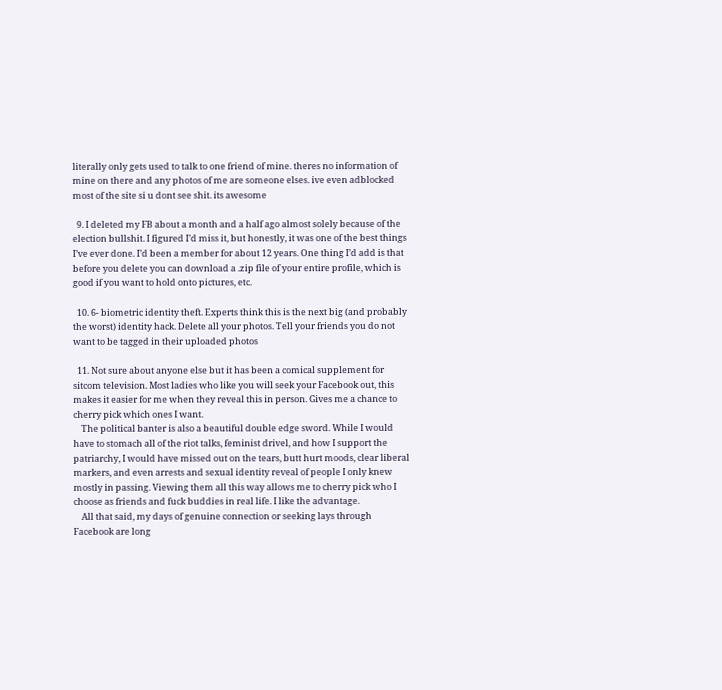literally only gets used to talk to one friend of mine. theres no information of mine on there and any photos of me are someone elses. ive even adblocked most of the site si u dont see shit. its awesome

  9. I deleted my FB about a month and a half ago almost solely because of the election bullshit. I figured I’d miss it, but honestly, it was one of the best things I’ve ever done. I’d been a member for about 12 years. One thing I’d add is that before you delete you can download a .zip file of your entire profile, which is good if you want to hold onto pictures, etc.

  10. 6- biometric identity theft. Experts think this is the next big (and probably the worst) identity hack. Delete all your photos. Tell your friends you do not want to be tagged in their uploaded photos

  11. Not sure about anyone else but it has been a comical supplement for sitcom television. Most ladies who like you will seek your Facebook out, this makes it easier for me when they reveal this in person. Gives me a chance to cherry pick which ones I want.
    The political banter is also a beautiful double edge sword. While I would have to stomach all of the riot talks, feminist drivel, and how I support the patriarchy, I would have missed out on the tears, butt hurt moods, clear liberal markers, and even arrests and sexual identity reveal of people I only knew mostly in passing. Viewing them all this way allows me to cherry pick who I choose as friends and fuck buddies in real life. I like the advantage.
    All that said, my days of genuine connection or seeking lays through Facebook are long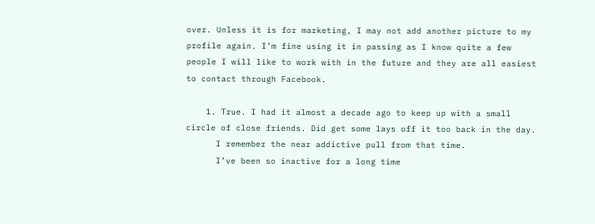over. Unless it is for marketing, I may not add another picture to my profile again. I’m fine using it in passing as I know quite a few people I will like to work with in the future and they are all easiest to contact through Facebook.

    1. True. I had it almost a decade ago to keep up with a small circle of close friends. Did get some lays off it too back in the day.
      I remember the near addictive pull from that time.
      I’ve been so inactive for a long time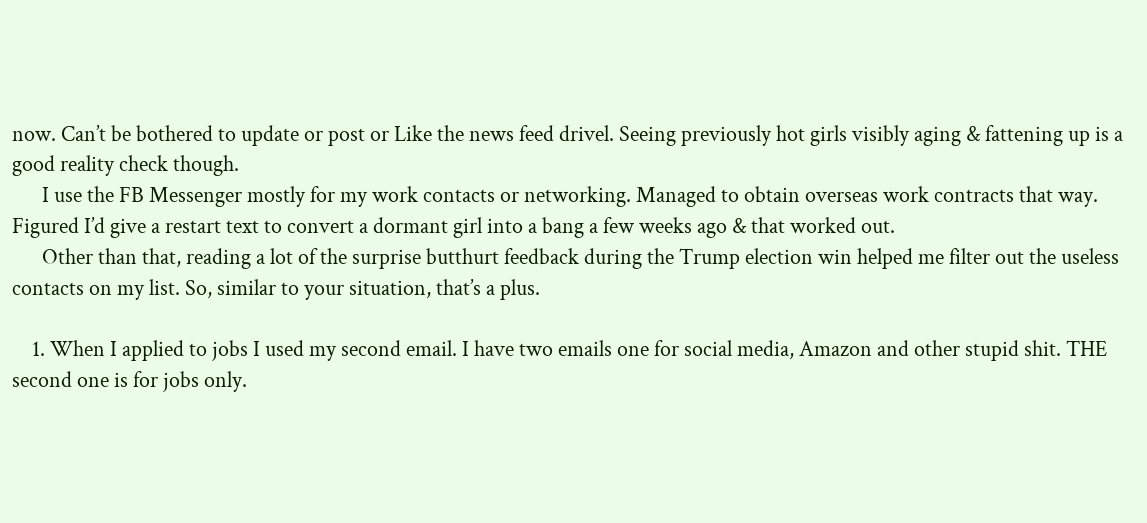now. Can’t be bothered to update or post or Like the news feed drivel. Seeing previously hot girls visibly aging & fattening up is a good reality check though.
      I use the FB Messenger mostly for my work contacts or networking. Managed to obtain overseas work contracts that way. Figured I’d give a restart text to convert a dormant girl into a bang a few weeks ago & that worked out.
      Other than that, reading a lot of the surprise butthurt feedback during the Trump election win helped me filter out the useless contacts on my list. So, similar to your situation, that’s a plus.

    1. When I applied to jobs I used my second email. I have two emails one for social media, Amazon and other stupid shit. THE second one is for jobs only.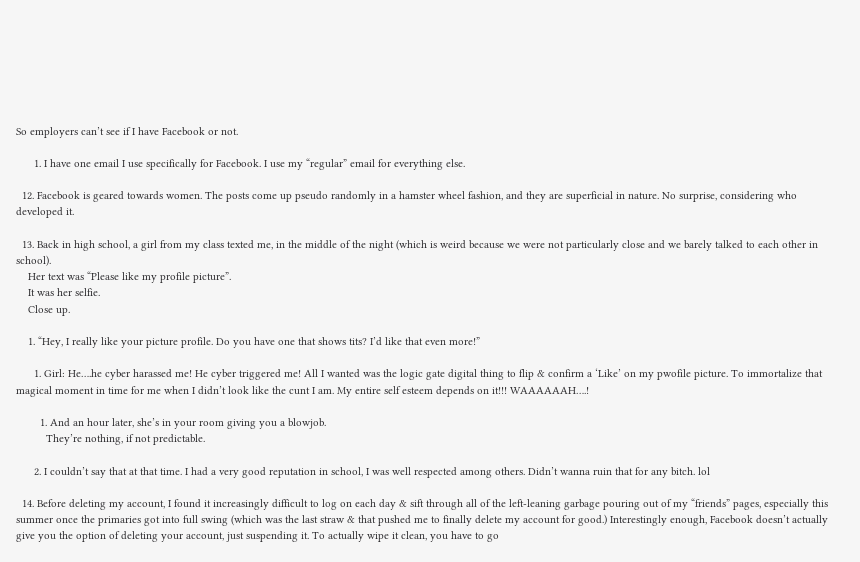So employers can’t see if I have Facebook or not.

      1. I have one email I use specifically for Facebook. I use my “regular” email for everything else.

  12. Facebook is geared towards women. The posts come up pseudo randomly in a hamster wheel fashion, and they are superficial in nature. No surprise, considering who developed it.

  13. Back in high school, a girl from my class texted me, in the middle of the night (which is weird because we were not particularly close and we barely talked to each other in school).
    Her text was “Please like my profile picture”.
    It was her selfie.
    Close up.

    1. “Hey, I really like your picture profile. Do you have one that shows tits? I’d like that even more!”

      1. Girl: He….he cyber harassed me! He cyber triggered me! All I wanted was the logic gate digital thing to flip & confirm a ‘Like’ on my pwofile picture. To immortalize that magical moment in time for me when I didn’t look like the cunt I am. My entire self esteem depends on it!!! WAAAAAAH….!

        1. And an hour later, she’s in your room giving you a blowjob.
          They’re nothing, if not predictable.

      2. I couldn’t say that at that time. I had a very good reputation in school, I was well respected among others. Didn’t wanna ruin that for any bitch. lol

  14. Before deleting my account, I found it increasingly difficult to log on each day & sift through all of the left-leaning garbage pouring out of my “friends” pages, especially this summer once the primaries got into full swing (which was the last straw & that pushed me to finally delete my account for good.) Interestingly enough, Facebook doesn’t actually give you the option of deleting your account, just suspending it. To actually wipe it clean, you have to go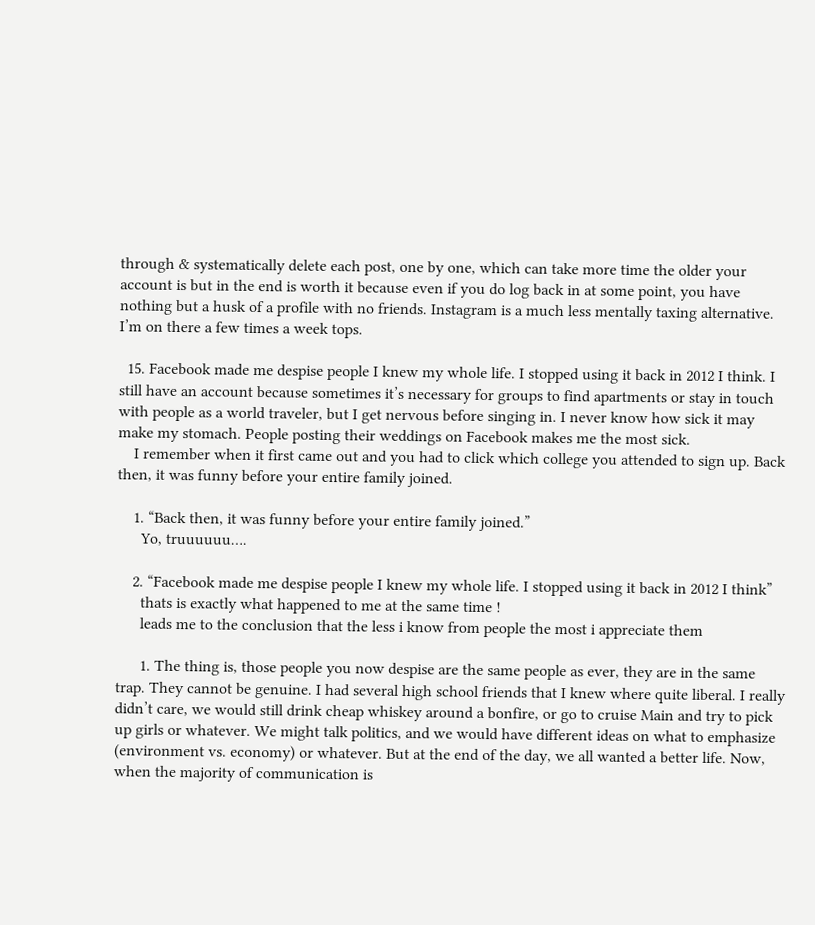through & systematically delete each post, one by one, which can take more time the older your account is but in the end is worth it because even if you do log back in at some point, you have nothing but a husk of a profile with no friends. Instagram is a much less mentally taxing alternative. I’m on there a few times a week tops.

  15. Facebook made me despise people I knew my whole life. I stopped using it back in 2012 I think. I still have an account because sometimes it’s necessary for groups to find apartments or stay in touch with people as a world traveler, but I get nervous before singing in. I never know how sick it may make my stomach. People posting their weddings on Facebook makes me the most sick.
    I remember when it first came out and you had to click which college you attended to sign up. Back then, it was funny before your entire family joined.

    1. “Back then, it was funny before your entire family joined.”
      Yo, truuuuuu….

    2. “Facebook made me despise people I knew my whole life. I stopped using it back in 2012 I think”
      thats is exactly what happened to me at the same time !
      leads me to the conclusion that the less i know from people the most i appreciate them

      1. The thing is, those people you now despise are the same people as ever, they are in the same trap. They cannot be genuine. I had several high school friends that I knew where quite liberal. I really didn’t care, we would still drink cheap whiskey around a bonfire, or go to cruise Main and try to pick up girls or whatever. We might talk politics, and we would have different ideas on what to emphasize (environment vs. economy) or whatever. But at the end of the day, we all wanted a better life. Now, when the majority of communication is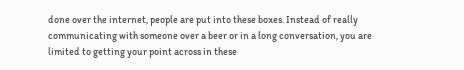done over the internet, people are put into these boxes. Instead of really communicating with someone over a beer or in a long conversation, you are limited to getting your point across in these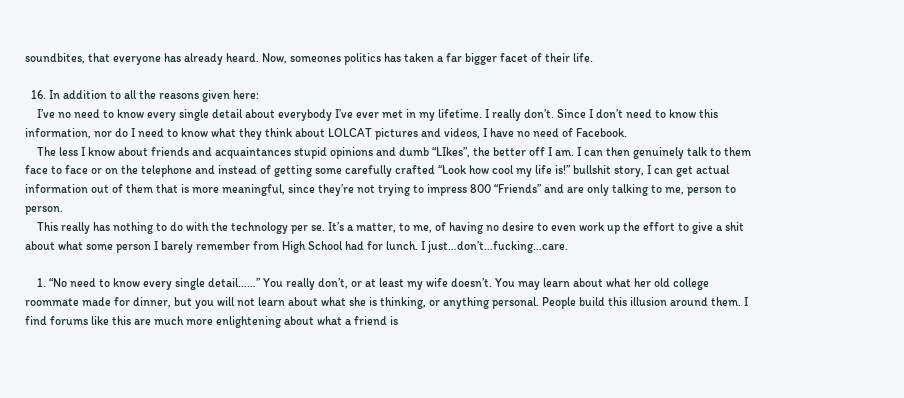soundbites, that everyone has already heard. Now, someones politics has taken a far bigger facet of their life.

  16. In addition to all the reasons given here:
    I’ve no need to know every single detail about everybody I’ve ever met in my lifetime. I really don’t. Since I don’t need to know this information, nor do I need to know what they think about LOLCAT pictures and videos, I have no need of Facebook.
    The less I know about friends and acquaintances stupid opinions and dumb “LIkes”, the better off I am. I can then genuinely talk to them face to face or on the telephone and instead of getting some carefully crafted “Look how cool my life is!” bullshit story, I can get actual information out of them that is more meaningful, since they’re not trying to impress 800 “Friends” and are only talking to me, person to person.
    This really has nothing to do with the technology per se. It’s a matter, to me, of having no desire to even work up the effort to give a shit about what some person I barely remember from High School had for lunch. I just…don’t…fucking…care.

    1. “No need to know every single detail……” You really don’t, or at least my wife doesn’t. You may learn about what her old college roommate made for dinner, but you will not learn about what she is thinking, or anything personal. People build this illusion around them. I find forums like this are much more enlightening about what a friend is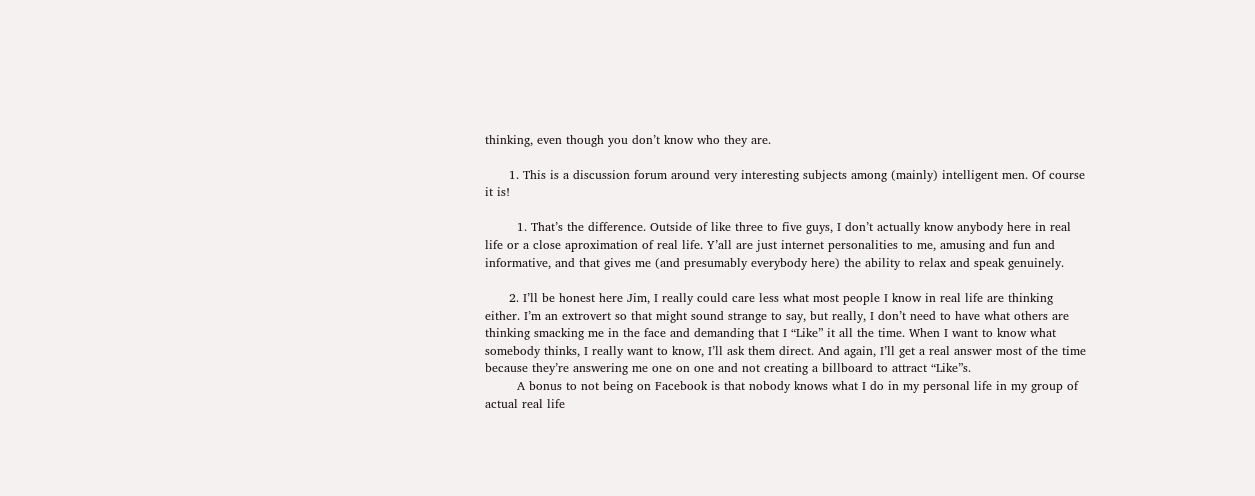thinking, even though you don’t know who they are.

      1. This is a discussion forum around very interesting subjects among (mainly) intelligent men. Of course it is!

        1. That’s the difference. Outside of like three to five guys, I don’t actually know anybody here in real life or a close aproximation of real life. Y’all are just internet personalities to me, amusing and fun and informative, and that gives me (and presumably everybody here) the ability to relax and speak genuinely.

      2. I’ll be honest here Jim, I really could care less what most people I know in real life are thinking either. I’m an extrovert so that might sound strange to say, but really, I don’t need to have what others are thinking smacking me in the face and demanding that I “Like” it all the time. When I want to know what somebody thinks, I really want to know, I’ll ask them direct. And again, I’ll get a real answer most of the time because they’re answering me one on one and not creating a billboard to attract “Like”s.
        A bonus to not being on Facebook is that nobody knows what I do in my personal life in my group of actual real life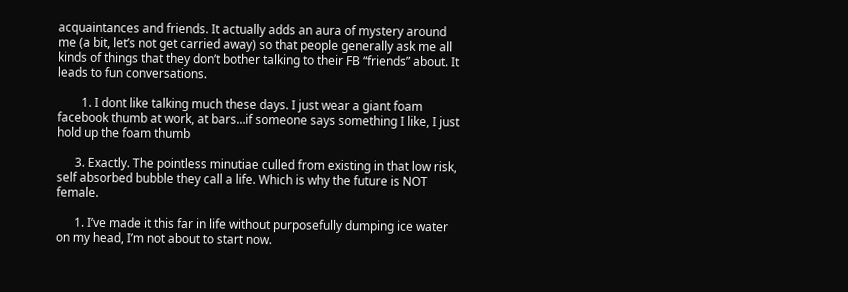acquaintances and friends. It actually adds an aura of mystery around me (a bit, let’s not get carried away) so that people generally ask me all kinds of things that they don’t bother talking to their FB “friends” about. It leads to fun conversations.

        1. I dont like talking much these days. I just wear a giant foam facebook thumb at work, at bars…if someone says something I like, I just hold up the foam thumb

      3. Exactly. The pointless minutiae culled from existing in that low risk, self absorbed bubble they call a life. Which is why the future is NOT female.

      1. I’ve made it this far in life without purposefully dumping ice water on my head, I’m not about to start now.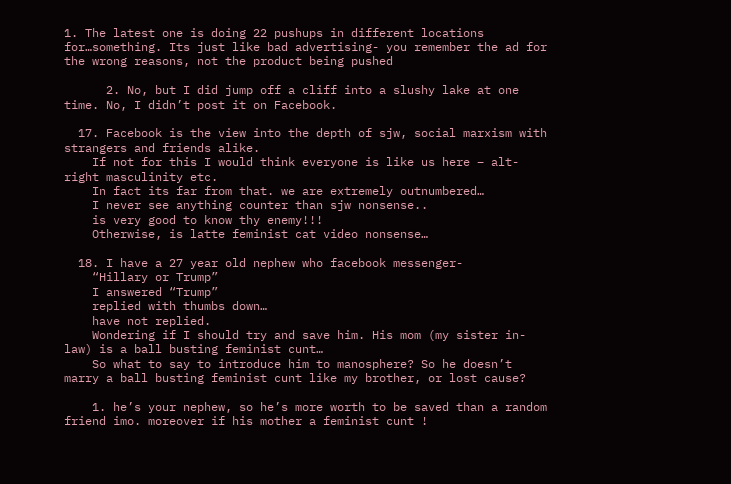1. The latest one is doing 22 pushups in different locations for…something. Its just like bad advertising- you remember the ad for the wrong reasons, not the product being pushed

      2. No, but I did jump off a cliff into a slushy lake at one time. No, I didn’t post it on Facebook.

  17. Facebook is the view into the depth of sjw, social marxism with strangers and friends alike.
    If not for this I would think everyone is like us here – alt-right masculinity etc.
    In fact its far from that. we are extremely outnumbered…
    I never see anything counter than sjw nonsense..
    is very good to know thy enemy!!!
    Otherwise, is latte feminist cat video nonsense…

  18. I have a 27 year old nephew who facebook messenger-
    “Hillary or Trump”
    I answered “Trump”
    replied with thumbs down…
    have not replied.
    Wondering if I should try and save him. His mom (my sister in-law) is a ball busting feminist cunt…
    So what to say to introduce him to manosphere? So he doesn’t marry a ball busting feminist cunt like my brother, or lost cause?

    1. he’s your nephew, so he’s more worth to be saved than a random friend imo. moreover if his mother a feminist cunt !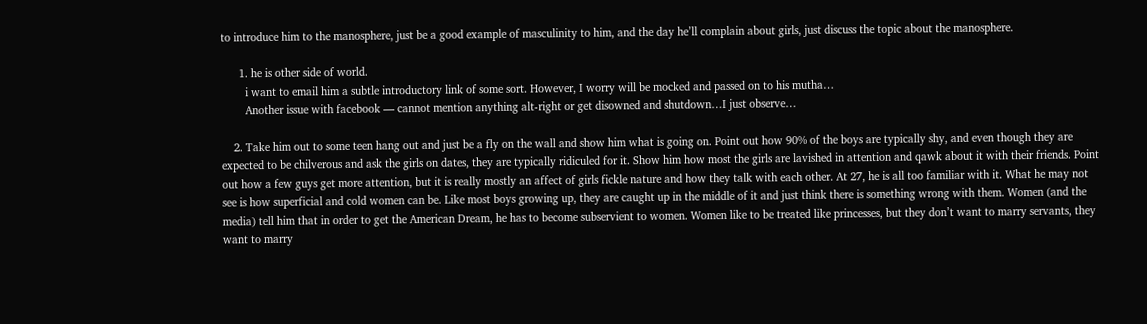to introduce him to the manosphere, just be a good example of masculinity to him, and the day he’ll complain about girls, just discuss the topic about the manosphere.

      1. he is other side of world.
        i want to email him a subtle introductory link of some sort. However, I worry will be mocked and passed on to his mutha…
        Another issue with facebook — cannot mention anything alt-right or get disowned and shutdown…I just observe…

    2. Take him out to some teen hang out and just be a fly on the wall and show him what is going on. Point out how 90% of the boys are typically shy, and even though they are expected to be chilverous and ask the girls on dates, they are typically ridiculed for it. Show him how most the girls are lavished in attention and qawk about it with their friends. Point out how a few guys get more attention, but it is really mostly an affect of girls fickle nature and how they talk with each other. At 27, he is all too familiar with it. What he may not see is how superficial and cold women can be. Like most boys growing up, they are caught up in the middle of it and just think there is something wrong with them. Women (and the media) tell him that in order to get the American Dream, he has to become subservient to women. Women like to be treated like princesses, but they don’t want to marry servants, they want to marry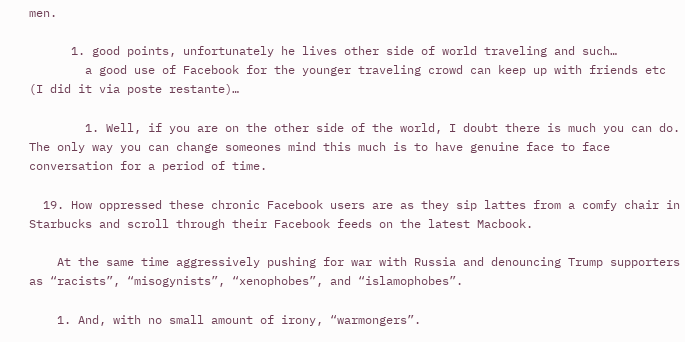men.

      1. good points, unfortunately he lives other side of world traveling and such…
        a good use of Facebook for the younger traveling crowd can keep up with friends etc (I did it via poste restante)…

        1. Well, if you are on the other side of the world, I doubt there is much you can do. The only way you can change someones mind this much is to have genuine face to face conversation for a period of time.

  19. How oppressed these chronic Facebook users are as they sip lattes from a comfy chair in Starbucks and scroll through their Facebook feeds on the latest Macbook.

    At the same time aggressively pushing for war with Russia and denouncing Trump supporters as “racists”, “misogynists”, “xenophobes”, and “islamophobes”.

    1. And, with no small amount of irony, “warmongers”.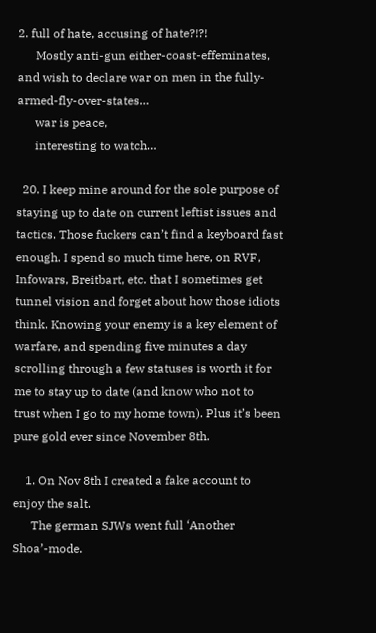2. full of hate, accusing of hate?!?!
      Mostly anti-gun either-coast-effeminates, and wish to declare war on men in the fully-armed-fly-over-states…
      war is peace,
      interesting to watch…

  20. I keep mine around for the sole purpose of staying up to date on current leftist issues and tactics. Those fuckers can’t find a keyboard fast enough. I spend so much time here, on RVF, Infowars, Breitbart, etc. that I sometimes get tunnel vision and forget about how those idiots think. Knowing your enemy is a key element of warfare, and spending five minutes a day scrolling through a few statuses is worth it for me to stay up to date (and know who not to trust when I go to my home town). Plus it’s been pure gold ever since November 8th.

    1. On Nov 8th I created a fake account to enjoy the salt.
      The german SJWs went full ‘Another Shoa’-mode.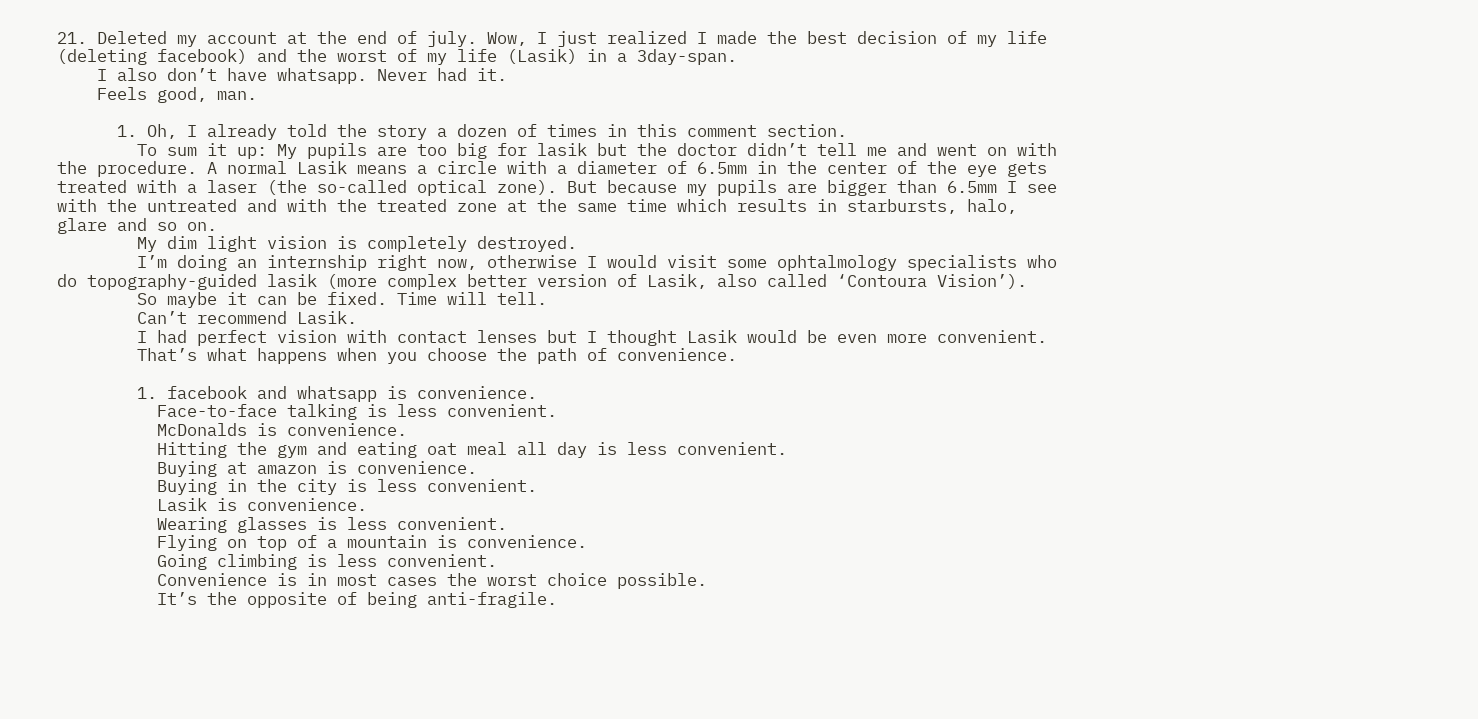21. Deleted my account at the end of july. Wow, I just realized I made the best decision of my life (deleting facebook) and the worst of my life (Lasik) in a 3day-span.
    I also don’t have whatsapp. Never had it.
    Feels good, man.

      1. Oh, I already told the story a dozen of times in this comment section.
        To sum it up: My pupils are too big for lasik but the doctor didn’t tell me and went on with the procedure. A normal Lasik means a circle with a diameter of 6.5mm in the center of the eye gets treated with a laser (the so-called optical zone). But because my pupils are bigger than 6.5mm I see with the untreated and with the treated zone at the same time which results in starbursts, halo, glare and so on.
        My dim light vision is completely destroyed.
        I’m doing an internship right now, otherwise I would visit some ophtalmology specialists who do topography-guided lasik (more complex better version of Lasik, also called ‘Contoura Vision’).
        So maybe it can be fixed. Time will tell.
        Can’t recommend Lasik.
        I had perfect vision with contact lenses but I thought Lasik would be even more convenient.
        That’s what happens when you choose the path of convenience.

        1. facebook and whatsapp is convenience.
          Face-to-face talking is less convenient.
          McDonalds is convenience.
          Hitting the gym and eating oat meal all day is less convenient.
          Buying at amazon is convenience.
          Buying in the city is less convenient.
          Lasik is convenience.
          Wearing glasses is less convenient.
          Flying on top of a mountain is convenience.
          Going climbing is less convenient.
          Convenience is in most cases the worst choice possible.
          It’s the opposite of being anti-fragile.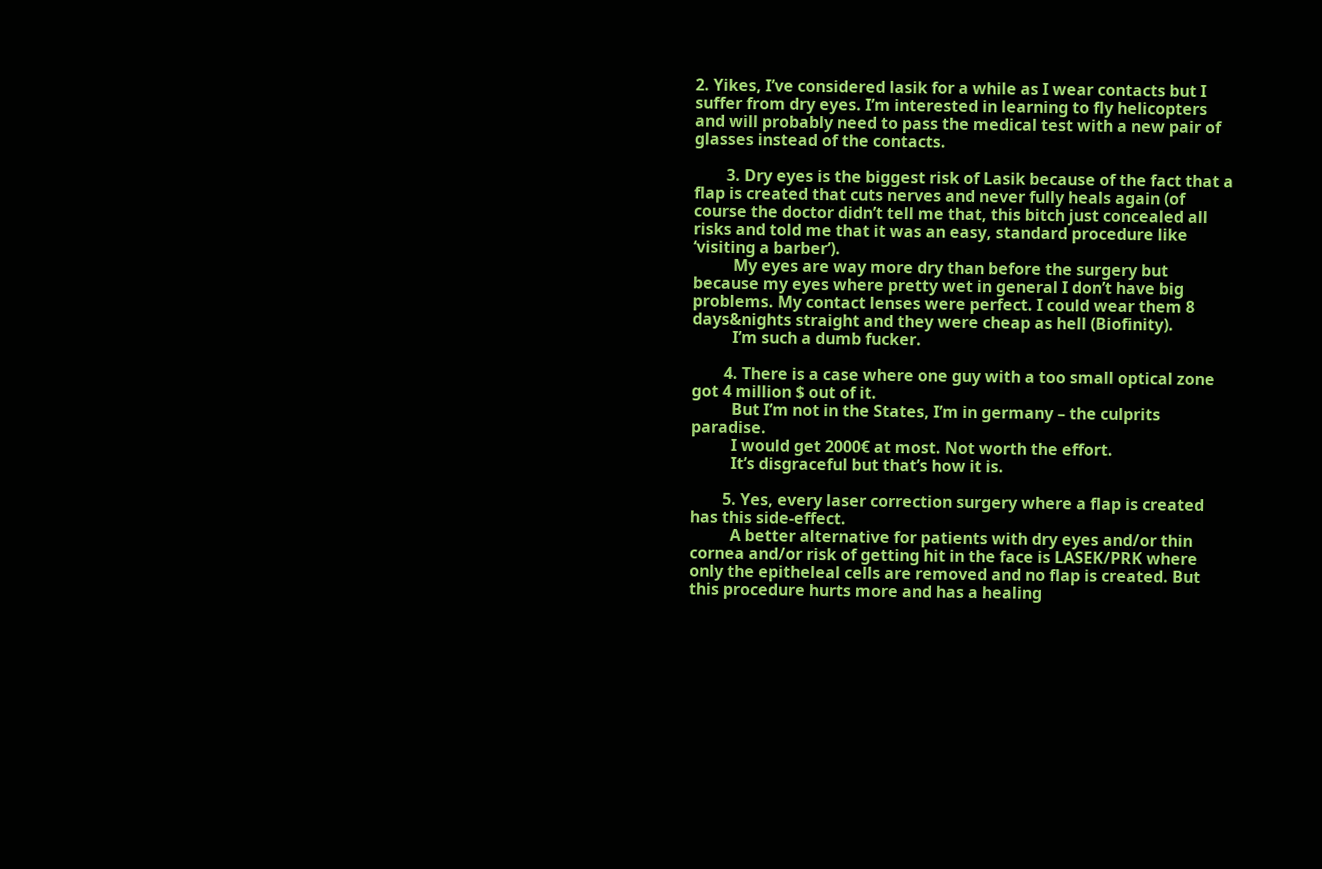2. Yikes, I’ve considered lasik for a while as I wear contacts but I suffer from dry eyes. I’m interested in learning to fly helicopters and will probably need to pass the medical test with a new pair of glasses instead of the contacts.

        3. Dry eyes is the biggest risk of Lasik because of the fact that a flap is created that cuts nerves and never fully heals again (of course the doctor didn’t tell me that, this bitch just concealed all risks and told me that it was an easy, standard procedure like ‘visiting a barber’).
          My eyes are way more dry than before the surgery but because my eyes where pretty wet in general I don’t have big problems. My contact lenses were perfect. I could wear them 8 days&nights straight and they were cheap as hell (Biofinity).
          I’m such a dumb fucker.

        4. There is a case where one guy with a too small optical zone got 4 million $ out of it.
          But I’m not in the States, I’m in germany – the culprits paradise.
          I would get 2000€ at most. Not worth the effort.
          It’s disgraceful but that’s how it is.

        5. Yes, every laser correction surgery where a flap is created has this side-effect.
          A better alternative for patients with dry eyes and/or thin cornea and/or risk of getting hit in the face is LASEK/PRK where only the epitheleal cells are removed and no flap is created. But this procedure hurts more and has a healing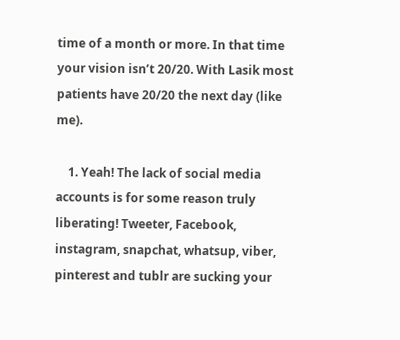time of a month or more. In that time your vision isn’t 20/20. With Lasik most patients have 20/20 the next day (like me).

    1. Yeah! The lack of social media accounts is for some reason truly liberating! Tweeter, Facebook, instagram, snapchat, whatsup, viber, pinterest and tublr are sucking your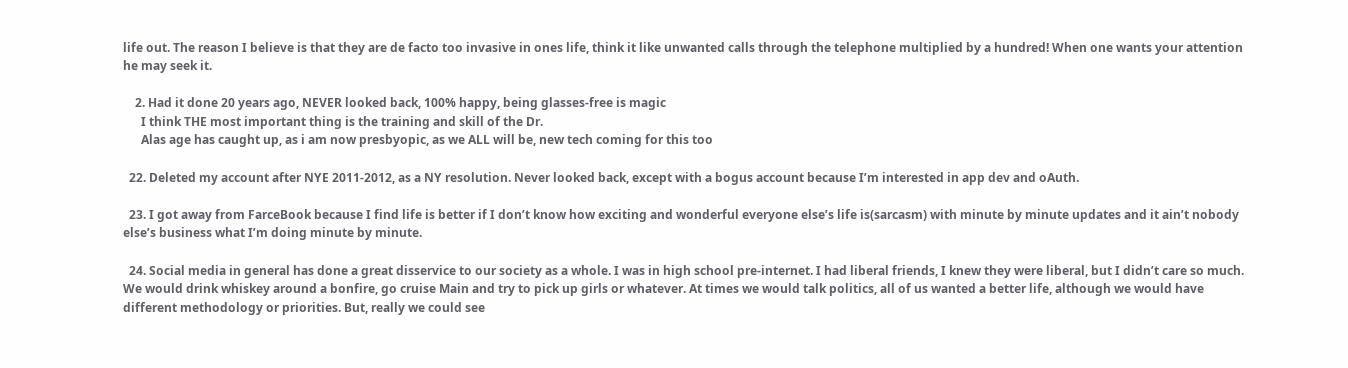life out. The reason I believe is that they are de facto too invasive in ones life, think it like unwanted calls through the telephone multiplied by a hundred! When one wants your attention he may seek it.

    2. Had it done 20 years ago, NEVER looked back, 100% happy, being glasses-free is magic
      I think THE most important thing is the training and skill of the Dr.
      Alas age has caught up, as i am now presbyopic, as we ALL will be, new tech coming for this too

  22. Deleted my account after NYE 2011-2012, as a NY resolution. Never looked back, except with a bogus account because I’m interested in app dev and oAuth.

  23. I got away from FarceBook because I find life is better if I don’t know how exciting and wonderful everyone else’s life is(sarcasm) with minute by minute updates and it ain’t nobody else’s business what I’m doing minute by minute.

  24. Social media in general has done a great disservice to our society as a whole. I was in high school pre-internet. I had liberal friends, I knew they were liberal, but I didn’t care so much. We would drink whiskey around a bonfire, go cruise Main and try to pick up girls or whatever. At times we would talk politics, all of us wanted a better life, although we would have different methodology or priorities. But, really we could see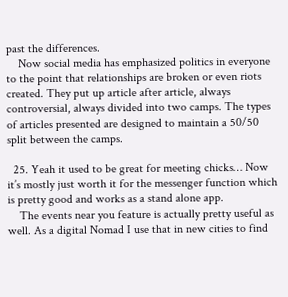past the differences.
    Now social media has emphasized politics in everyone to the point that relationships are broken or even riots created. They put up article after article, always controversial, always divided into two camps. The types of articles presented are designed to maintain a 50/50 split between the camps.

  25. Yeah it used to be great for meeting chicks… Now it’s mostly just worth it for the messenger function which is pretty good and works as a stand alone app.
    The events near you feature is actually pretty useful as well. As a digital Nomad I use that in new cities to find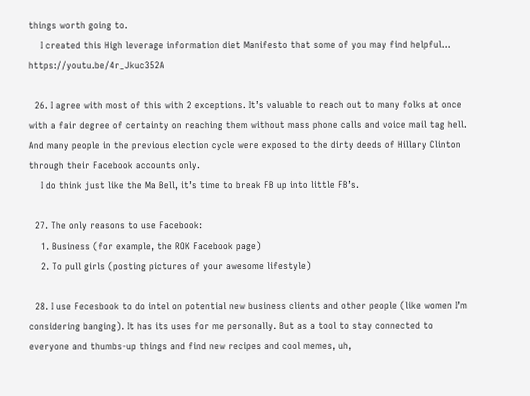things worth going to.
    I created this High leverage information diet Manifesto that some of you may find helpful… https://youtu.be/4r_Jkuc352A

  26. I agree with most of this with 2 exceptions. It’s valuable to reach out to many folks at once with a fair degree of certainty on reaching them without mass phone calls and voice mail tag hell. And many people in the previous election cycle were exposed to the dirty deeds of Hillary Clinton through their Facebook accounts only.
    I do think just like the Ma Bell, it’s time to break FB up into little FB’s.

  27. The only reasons to use Facebook:
    1. Business (for example, the ROK Facebook page)
    2. To pull girls (posting pictures of your awesome lifestyle)

  28. I use Fecesbook to do intel on potential new business clients and other people (like women I’m considering banging). It has its uses for me personally. But as a tool to stay connected to everyone and thumbs-up things and find new recipes and cool memes, uh,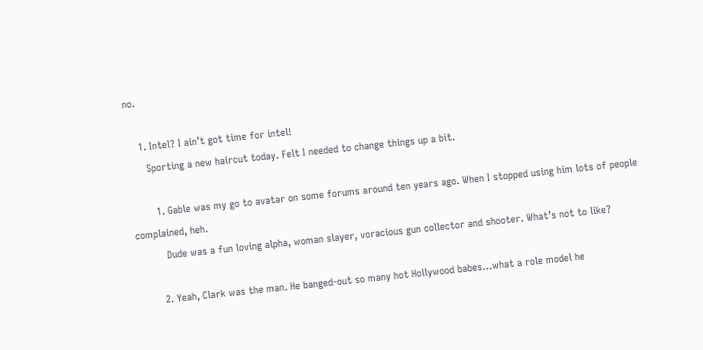no.

    1. Intel? I ain’t got time for intel!
      Sporting a new haircut today. Felt I needed to change things up a bit.

        1. Gable was my go to avatar on some forums around ten years ago. When I stopped using him lots of people complained, heh.
          Dude was a fun loving alpha, woman slayer, voracious gun collector and shooter. What’s not to like?

        2. Yeah, Clark was the man. He banged-out so many hot Hollywood babes…what a role model he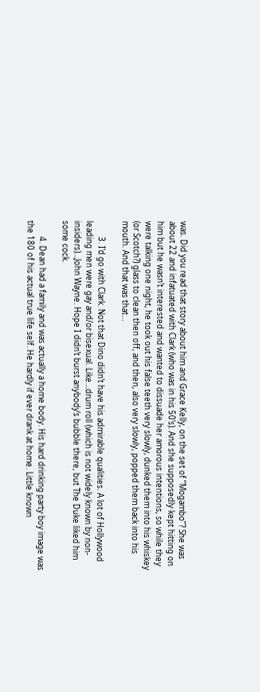was. Did you read that story about him and Grace Kelly, on the set of “Mogambo”? She was about 22 and infatuated with Clark (who was in his 50’s). And she supposedly kept hitting on him but he wasn’t interested and wanted to dissuade her amorous intentions, so while they were talking one night, he took out his false teeth very slowly, dunked them into his whiskey (or Scotch?) glass to clean then off, and then, also very slowly, popped them back into his mouth. And that was that…

        3. I’d go with Clark. Not that Dino didn’t have his admirable qualities. A lot of Hollywood leading men were gay and/or bisexual. Like…drum roll (which is not widely known by non-insiders)…John Wayne. Hope I didn’t burst anybody’s bubble there, but The Duke liked him some cock.

        4. Dean had a family and was actually a home body. His hard drinking party boy image was the 180 of his actual true life self. He hardly if ever drank at home. Little known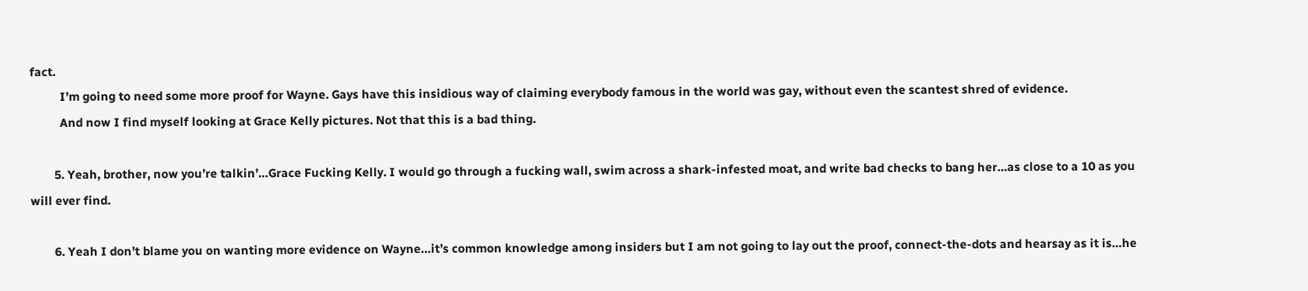fact.
          I’m going to need some more proof for Wayne. Gays have this insidious way of claiming everybody famous in the world was gay, without even the scantest shred of evidence.
          And now I find myself looking at Grace Kelly pictures. Not that this is a bad thing.

        5. Yeah, brother, now you’re talkin’…Grace Fucking Kelly. I would go through a fucking wall, swim across a shark-infested moat, and write bad checks to bang her…as close to a 10 as you will ever find.

        6. Yeah I don’t blame you on wanting more evidence on Wayne…it’s common knowledge among insiders but I am not going to lay out the proof, connect-the-dots and hearsay as it is…he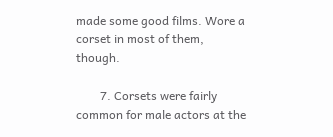made some good films. Wore a corset in most of them, though.

        7. Corsets were fairly common for male actors at the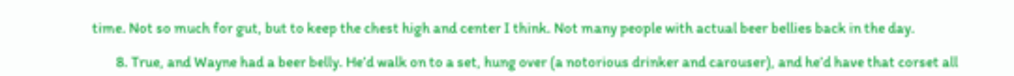time. Not so much for gut, but to keep the chest high and center I think. Not many people with actual beer bellies back in the day.

        8. True, and Wayne had a beer belly. He’d walk on to a set, hung over (a notorious drinker and carouser), and he’d have that corset all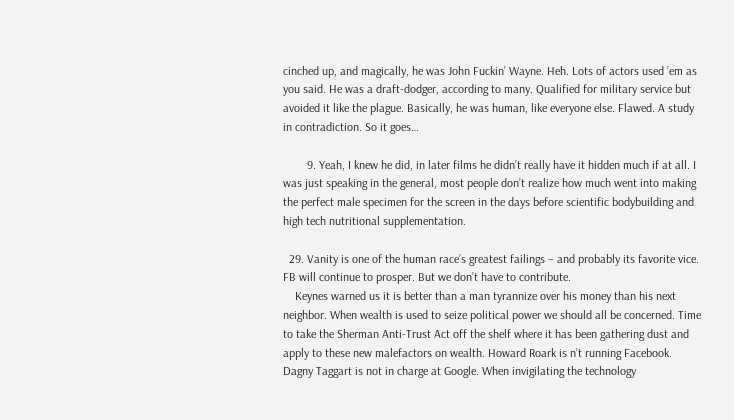cinched up, and magically, he was John Fuckin’ Wayne. Heh. Lots of actors used ’em as you said. He was a draft-dodger, according to many. Qualified for military service but avoided it like the plague. Basically, he was human, like everyone else. Flawed. A study in contradiction. So it goes…

        9. Yeah, I knew he did, in later films he didn’t really have it hidden much if at all. I was just speaking in the general, most people don’t realize how much went into making the perfect male specimen for the screen in the days before scientific bodybuilding and high tech nutritional supplementation.

  29. Vanity is one of the human race’s greatest failings – and probably its favorite vice. FB will continue to prosper. But we don’t have to contribute.
    Keynes warned us it is better than a man tyrannize over his money than his next neighbor. When wealth is used to seize political power we should all be concerned. Time to take the Sherman Anti-Trust Act off the shelf where it has been gathering dust and apply to these new malefactors on wealth. Howard Roark is n’t running Facebook. Dagny Taggart is not in charge at Google. When invigilating the technology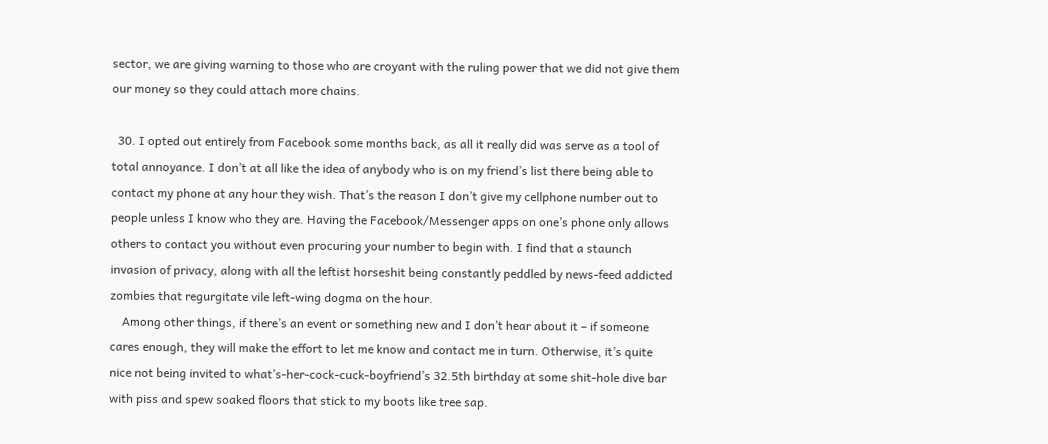sector, we are giving warning to those who are croyant with the ruling power that we did not give them our money so they could attach more chains.

  30. I opted out entirely from Facebook some months back, as all it really did was serve as a tool of total annoyance. I don’t at all like the idea of anybody who is on my friend’s list there being able to contact my phone at any hour they wish. That’s the reason I don’t give my cellphone number out to people unless I know who they are. Having the Facebook/Messenger apps on one’s phone only allows others to contact you without even procuring your number to begin with. I find that a staunch invasion of privacy, along with all the leftist horseshit being constantly peddled by news-feed addicted zombies that regurgitate vile left-wing dogma on the hour.
    Among other things, if there’s an event or something new and I don’t hear about it – if someone cares enough, they will make the effort to let me know and contact me in turn. Otherwise, it’s quite nice not being invited to what’s-her-cock-cuck-boyfriend’s 32.5th birthday at some shit-hole dive bar with piss and spew soaked floors that stick to my boots like tree sap.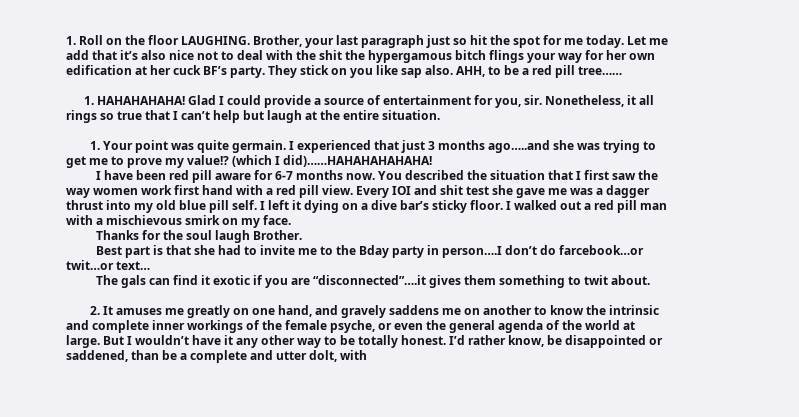1. Roll on the floor LAUGHING. Brother, your last paragraph just so hit the spot for me today. Let me add that it’s also nice not to deal with the shit the hypergamous bitch flings your way for her own edification at her cuck BF’s party. They stick on you like sap also. AHH, to be a red pill tree……

      1. HAHAHAHAHA! Glad I could provide a source of entertainment for you, sir. Nonetheless, it all rings so true that I can’t help but laugh at the entire situation.

        1. Your point was quite germain. I experienced that just 3 months ago…..and she was trying to get me to prove my value!? (which I did)……HAHAHAHAHAHA!
          I have been red pill aware for 6-7 months now. You described the situation that I first saw the way women work first hand with a red pill view. Every IOI and shit test she gave me was a dagger thrust into my old blue pill self. I left it dying on a dive bar’s sticky floor. I walked out a red pill man with a mischievous smirk on my face.
          Thanks for the soul laugh Brother.
          Best part is that she had to invite me to the Bday party in person….I don’t do farcebook…or twit…or text…
          The gals can find it exotic if you are “disconnected”….it gives them something to twit about.

        2. It amuses me greatly on one hand, and gravely saddens me on another to know the intrinsic and complete inner workings of the female psyche, or even the general agenda of the world at large. But I wouldn’t have it any other way to be totally honest. I’d rather know, be disappointed or saddened, than be a complete and utter dolt, with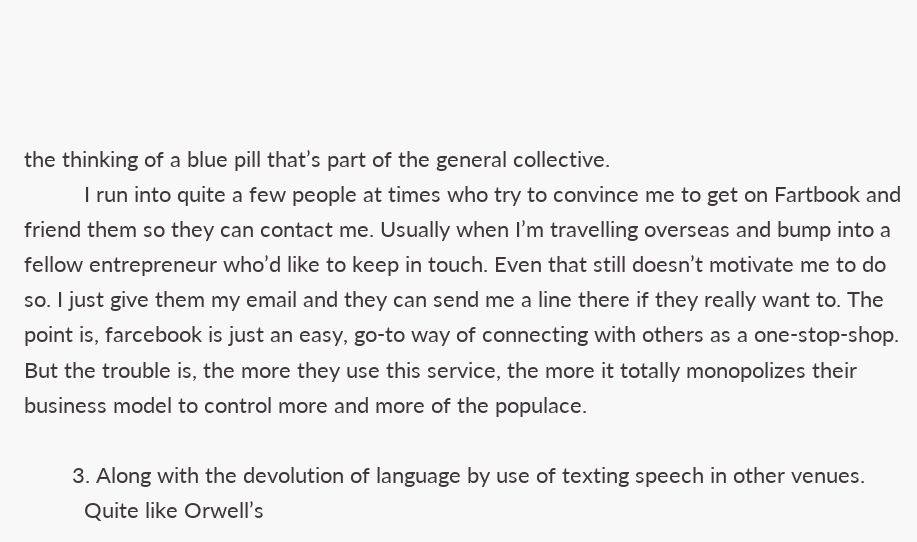the thinking of a blue pill that’s part of the general collective.
          I run into quite a few people at times who try to convince me to get on Fartbook and friend them so they can contact me. Usually when I’m travelling overseas and bump into a fellow entrepreneur who’d like to keep in touch. Even that still doesn’t motivate me to do so. I just give them my email and they can send me a line there if they really want to. The point is, farcebook is just an easy, go-to way of connecting with others as a one-stop-shop. But the trouble is, the more they use this service, the more it totally monopolizes their business model to control more and more of the populace.

        3. Along with the devolution of language by use of texting speech in other venues.
          Quite like Orwell’s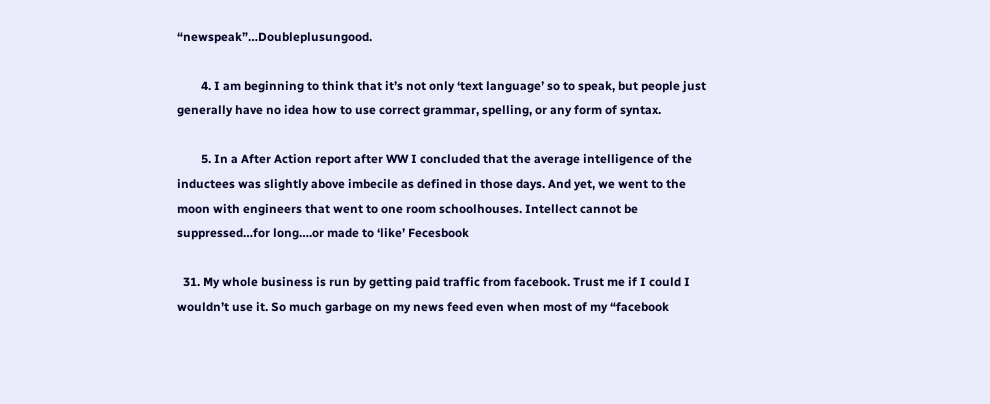“newspeak”…Doubleplusungood.

        4. I am beginning to think that it’s not only ‘text language’ so to speak, but people just generally have no idea how to use correct grammar, spelling, or any form of syntax.

        5. In a After Action report after WW I concluded that the average intelligence of the inductees was slightly above imbecile as defined in those days. And yet, we went to the moon with engineers that went to one room schoolhouses. Intellect cannot be suppressed…for long….or made to ‘like’ Fecesbook

  31. My whole business is run by getting paid traffic from facebook. Trust me if I could I wouldn’t use it. So much garbage on my news feed even when most of my “facebook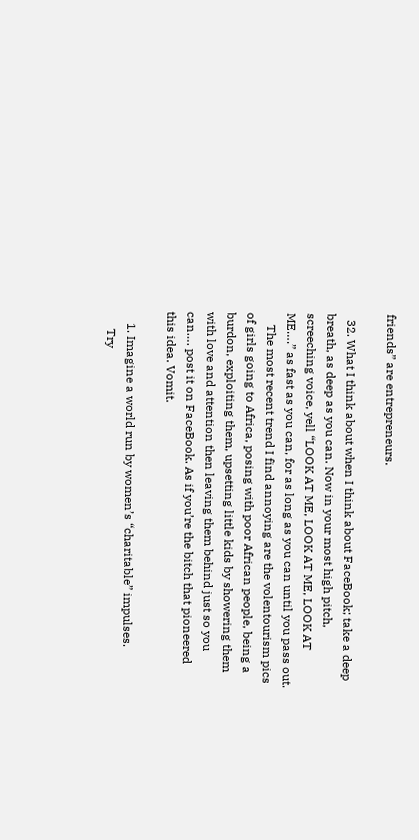friends” are entrepreneurs.

  32. What I think about when I think about FaceBook; take a deep breath, as deep as you can. Now in your most high pitch, screeching voice, yell “LOOK AT ME, LOOK AT ME, LOOK AT ME….” as fast as you can, for as long as you can until you pass out.
    The most recent trend I find annoying are the volentourism pics of girls going to Africa, posing with poor African people, being a burdon, exploiting them, upsetting little kids by showering them with love and attention then leaving them behind just so you can…. post it on FaceBook. As if you’re the bitch that pioneered this idea. Vomit.

    1. Imagine a world run by women’s “charitable” impulses.
      Try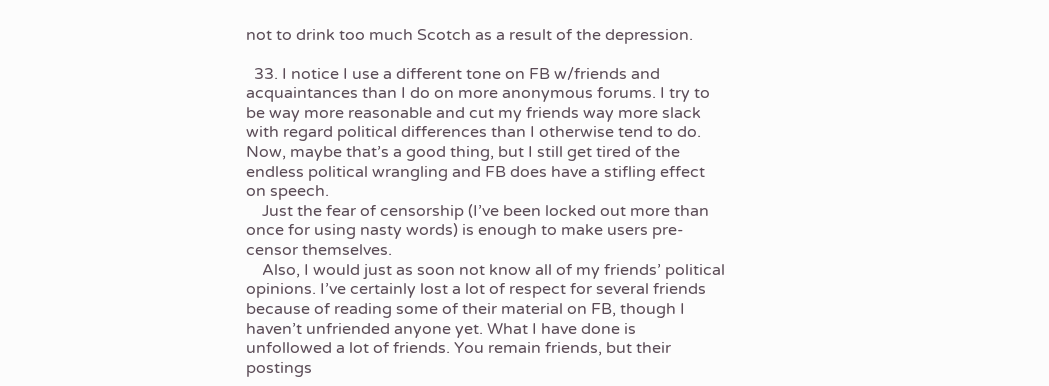not to drink too much Scotch as a result of the depression.

  33. I notice I use a different tone on FB w/friends and acquaintances than I do on more anonymous forums. I try to be way more reasonable and cut my friends way more slack with regard political differences than I otherwise tend to do. Now, maybe that’s a good thing, but I still get tired of the endless political wrangling and FB does have a stifling effect on speech.
    Just the fear of censorship (I’ve been locked out more than once for using nasty words) is enough to make users pre-censor themselves.
    Also, I would just as soon not know all of my friends’ political opinions. I’ve certainly lost a lot of respect for several friends because of reading some of their material on FB, though I haven’t unfriended anyone yet. What I have done is unfollowed a lot of friends. You remain friends, but their postings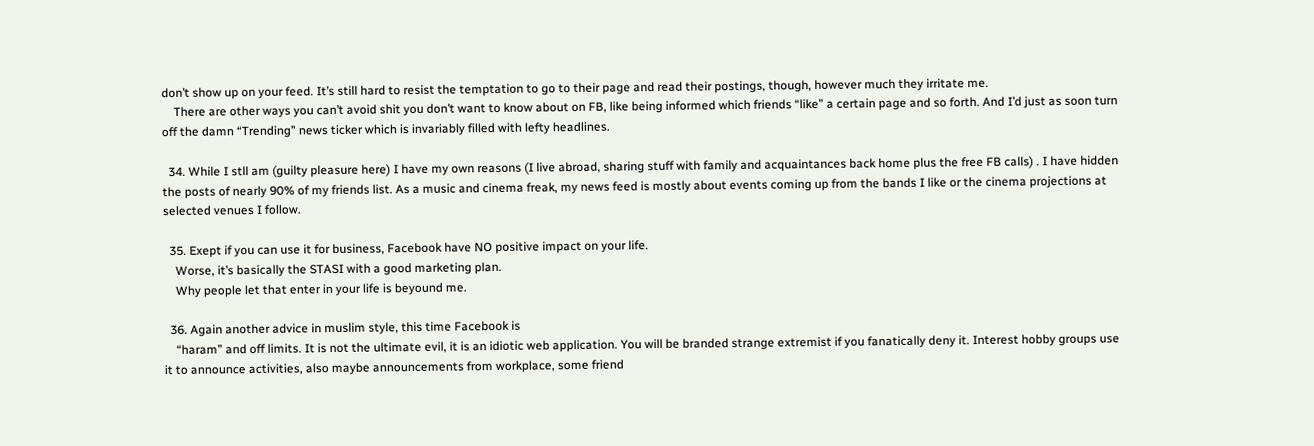don’t show up on your feed. It’s still hard to resist the temptation to go to their page and read their postings, though, however much they irritate me.
    There are other ways you can’t avoid shit you don’t want to know about on FB, like being informed which friends “like” a certain page and so forth. And I’d just as soon turn off the damn “Trending” news ticker which is invariably filled with lefty headlines.

  34. While I stll am (guilty pleasure here) I have my own reasons (I live abroad, sharing stuff with family and acquaintances back home plus the free FB calls) . I have hidden the posts of nearly 90% of my friends list. As a music and cinema freak, my news feed is mostly about events coming up from the bands I like or the cinema projections at selected venues I follow.

  35. Exept if you can use it for business, Facebook have NO positive impact on your life.
    Worse, it’s basically the STASI with a good marketing plan.
    Why people let that enter in your life is beyound me.

  36. Again another advice in muslim style, this time Facebook is
    “haram” and off limits. It is not the ultimate evil, it is an idiotic web application. You will be branded strange extremist if you fanatically deny it. Interest hobby groups use it to announce activities, also maybe announcements from workplace, some friend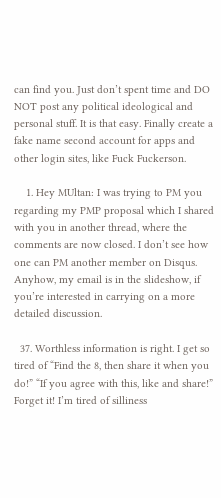can find you. Just don’t spent time and DO NOT post any political ideological and personal stuff. It is that easy. Finally create a fake name second account for apps and other login sites, like Fuck Fuckerson.

    1. Hey MUltan: I was trying to PM you regarding my PMP proposal which I shared with you in another thread, where the comments are now closed. I don’t see how one can PM another member on Disqus. Anyhow, my email is in the slideshow, if you’re interested in carrying on a more detailed discussion.

  37. Worthless information is right. I get so tired of “Find the 8, then share it when you do!” “If you agree with this, like and share!” Forget it! I’m tired of silliness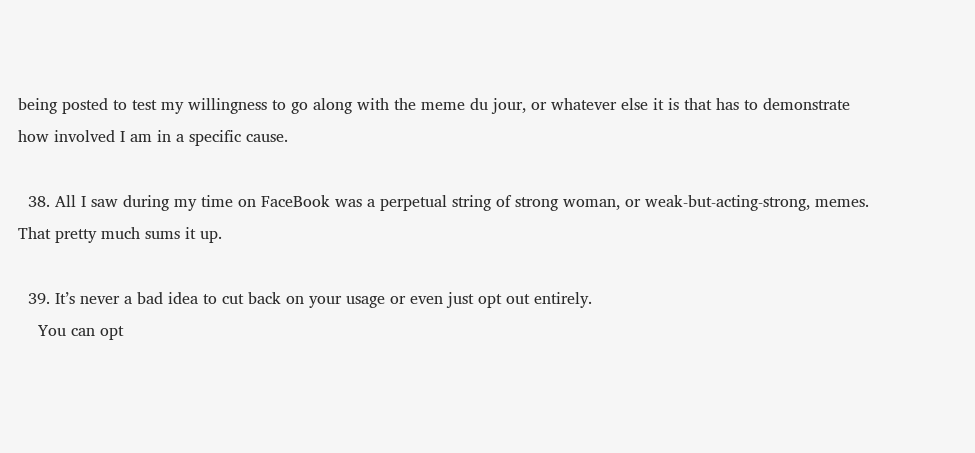being posted to test my willingness to go along with the meme du jour, or whatever else it is that has to demonstrate how involved I am in a specific cause.

  38. All I saw during my time on FaceBook was a perpetual string of strong woman, or weak-but-acting-strong, memes. That pretty much sums it up.

  39. It’s never a bad idea to cut back on your usage or even just opt out entirely.
    You can opt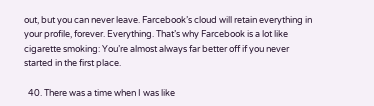out, but you can never leave. Farcebook’s cloud will retain everything in your profile, forever. Everything. That’s why Farcebook is a lot like cigarette smoking: You’re almost always far better off if you never started in the first place.

  40. There was a time when I was like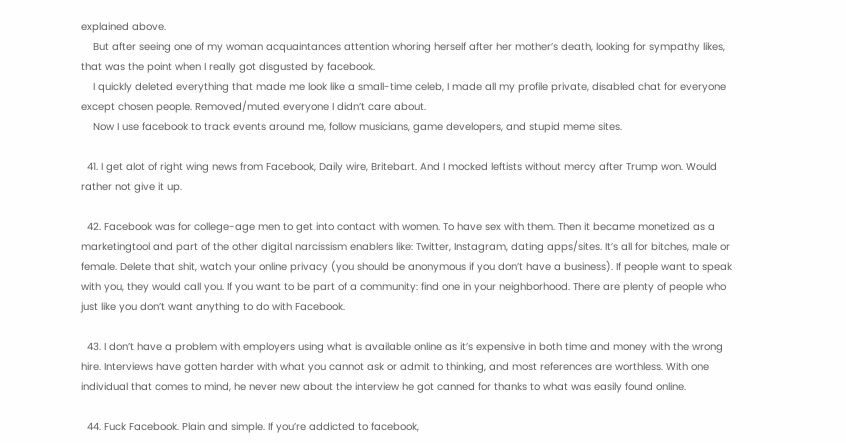explained above.
    But after seeing one of my woman acquaintances attention whoring herself after her mother’s death, looking for sympathy likes, that was the point when I really got disgusted by facebook.
    I quickly deleted everything that made me look like a small-time celeb, I made all my profile private, disabled chat for everyone except chosen people. Removed/muted everyone I didn’t care about.
    Now I use facebook to track events around me, follow musicians, game developers, and stupid meme sites.

  41. I get alot of right wing news from Facebook, Daily wire, Britebart. And I mocked leftists without mercy after Trump won. Would rather not give it up.

  42. Facebook was for college-age men to get into contact with women. To have sex with them. Then it became monetized as a marketingtool and part of the other digital narcissism enablers like: Twitter, Instagram, dating apps/sites. It’s all for bitches, male or female. Delete that shit, watch your online privacy (you should be anonymous if you don’t have a business). If people want to speak with you, they would call you. If you want to be part of a community: find one in your neighborhood. There are plenty of people who just like you don’t want anything to do with Facebook.

  43. I don’t have a problem with employers using what is available online as it’s expensive in both time and money with the wrong hire. Interviews have gotten harder with what you cannot ask or admit to thinking, and most references are worthless. With one individual that comes to mind, he never new about the interview he got canned for thanks to what was easily found online.

  44. Fuck Facebook. Plain and simple. If you’re addicted to facebook,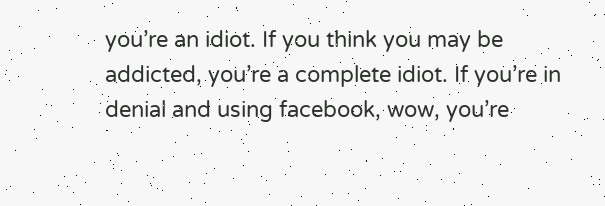you’re an idiot. If you think you may be addicted, you’re a complete idiot. If you’re in denial and using facebook, wow, you’re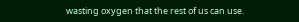wasting oxygen that the rest of us can use.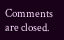Comments are closed.